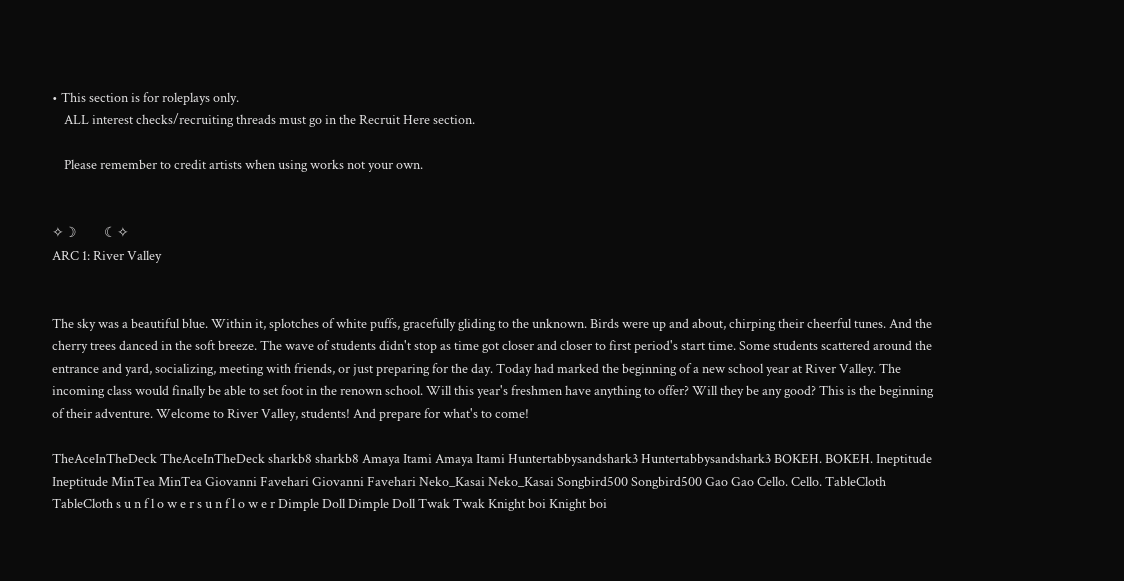• This section is for roleplays only.
    ALL interest checks/recruiting threads must go in the Recruit Here section.

    Please remember to credit artists when using works not your own.


✧☽         ☾✧
ARC 1: River Valley


The sky was a beautiful blue. Within it, splotches of white puffs, gracefully gliding to the unknown. Birds were up and about, chirping their cheerful tunes. And the cherry trees danced in the soft breeze. The wave of students didn't stop as time got closer and closer to first period's start time. Some students scattered around the entrance and yard, socializing, meeting with friends, or just preparing for the day. Today had marked the beginning of a new school year at River Valley. The incoming class would finally be able to set foot in the renown school. Will this year's freshmen have anything to offer? Will they be any good? This is the beginning of their adventure. Welcome to River Valley, students! And prepare for what's to come!

TheAceInTheDeck TheAceInTheDeck sharkb8 sharkb8 Amaya Itami Amaya Itami Huntertabbysandshark3 Huntertabbysandshark3 BOKEH. BOKEH. Ineptitude Ineptitude MinTea MinTea Giovanni Favehari Giovanni Favehari Neko_Kasai Neko_Kasai Songbird500 Songbird500 Gao Gao Cello. Cello. TableCloth TableCloth s u n f l o w e r s u n f l o w e r Dimple Doll Dimple Doll Twak Twak Knight boi Knight boi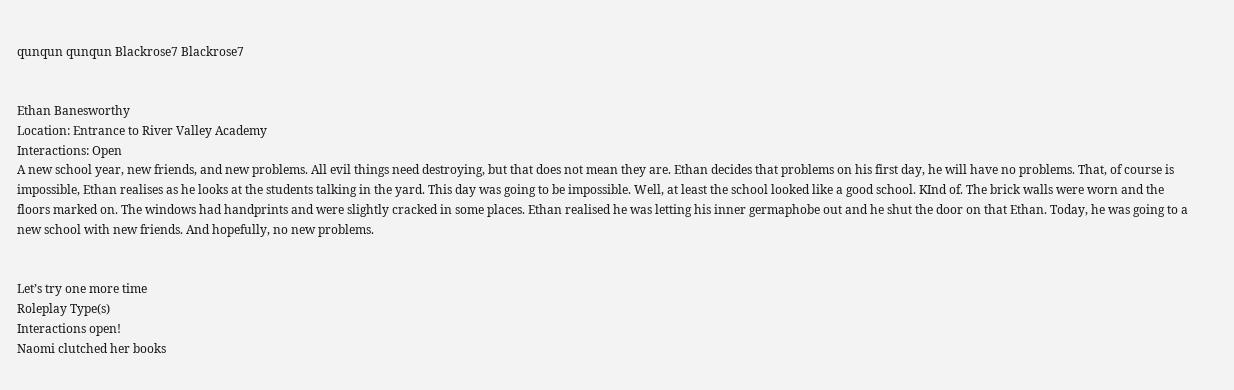qunqun qunqun Blackrose7 Blackrose7


Ethan Banesworthy
Location: Entrance to River Valley Academy
Interactions: Open
A new school year, new friends, and new problems. All evil things need destroying, but that does not mean they are. Ethan decides that problems on his first day, he will have no problems. That, of course is impossible, Ethan realises as he looks at the students talking in the yard. This day was going to be impossible. Well, at least the school looked like a good school. KInd of. The brick walls were worn and the floors marked on. The windows had handprints and were slightly cracked in some places. Ethan realised he was letting his inner germaphobe out and he shut the door on that Ethan. Today, he was going to a new school with new friends. And hopefully, no new problems.


Let’s try one more time
Roleplay Type(s)
Interactions open!
Naomi clutched her books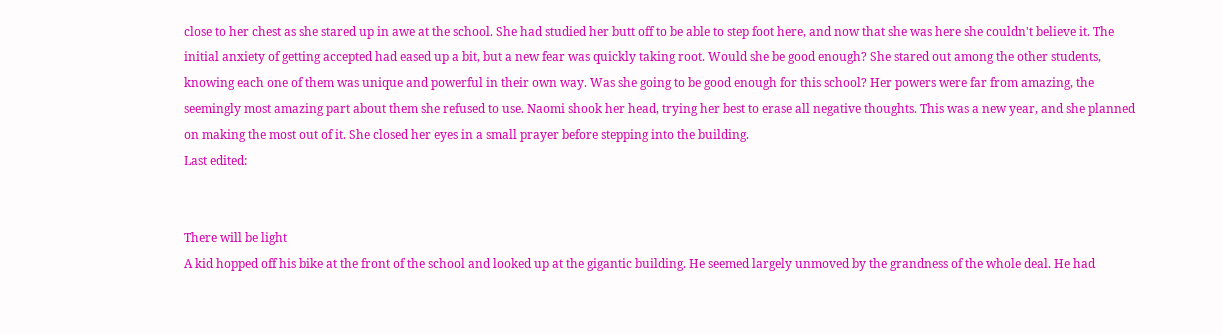close to her chest as she stared up in awe at the school. She had studied her butt off to be able to step foot here, and now that she was here she couldn't believe it. The initial anxiety of getting accepted had eased up a bit, but a new fear was quickly taking root. Would she be good enough? She stared out among the other students, knowing each one of them was unique and powerful in their own way. Was she going to be good enough for this school? Her powers were far from amazing, the seemingly most amazing part about them she refused to use. Naomi shook her head, trying her best to erase all negative thoughts. This was a new year, and she planned on making the most out of it. She closed her eyes in a small prayer before stepping into the building.
Last edited:


There will be light
A kid hopped off his bike at the front of the school and looked up at the gigantic building. He seemed largely unmoved by the grandness of the whole deal. He had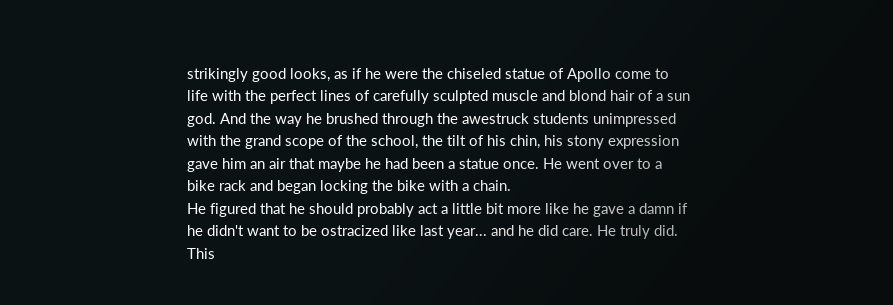strikingly good looks, as if he were the chiseled statue of Apollo come to life with the perfect lines of carefully sculpted muscle and blond hair of a sun god. And the way he brushed through the awestruck students unimpressed with the grand scope of the school, the tilt of his chin, his stony expression gave him an air that maybe he had been a statue once. He went over to a bike rack and began locking the bike with a chain.
He figured that he should probably act a little bit more like he gave a damn if he didn't want to be ostracized like last year... and he did care. He truly did. This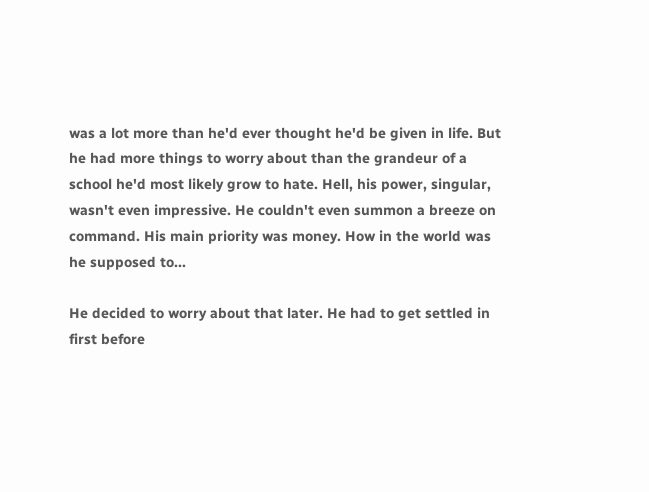was a lot more than he'd ever thought he'd be given in life. But he had more things to worry about than the grandeur of a school he'd most likely grow to hate. Hell, his power, singular, wasn't even impressive. He couldn't even summon a breeze on command. His main priority was money. How in the world was he supposed to...

He decided to worry about that later. He had to get settled in first before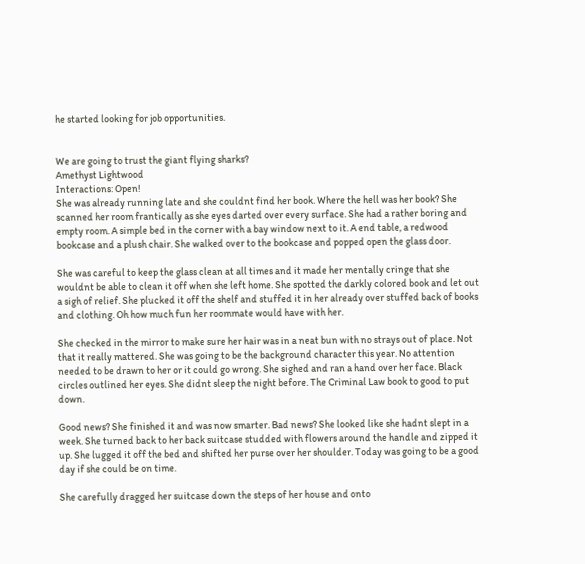he started looking for job opportunities.


We are going to trust the giant flying sharks?
Amethyst Lightwood
Interactions: Open!
She was already running late and she couldnt find her book. Where the hell was her book? She scanned her room frantically as she eyes darted over every surface. She had a rather boring and empty room. A simple bed in the corner with a bay window next to it. A end table, a redwood bookcase and a plush chair. She walked over to the bookcase and popped open the glass door.

She was careful to keep the glass clean at all times and it made her mentally cringe that she wouldnt be able to clean it off when she left home. She spotted the darkly colored book and let out a sigh of relief. She plucked it off the shelf and stuffed it in her already over stuffed back of books and clothing. Oh how much fun her roommate would have with her.

She checked in the mirror to make sure her hair was in a neat bun with no strays out of place. Not that it really mattered. She was going to be the background character this year. No attention needed to be drawn to her or it could go wrong. She sighed and ran a hand over her face. Black circles outlined her eyes. She didnt sleep the night before. The Criminal Law book to good to put down.

Good news? She finished it and was now smarter. Bad news? She looked like she hadnt slept in a week. She turned back to her back suitcase studded with flowers around the handle and zipped it up. She lugged it off the bed and shifted her purse over her shoulder. Today was going to be a good day if she could be on time.

She carefully dragged her suitcase down the steps of her house and onto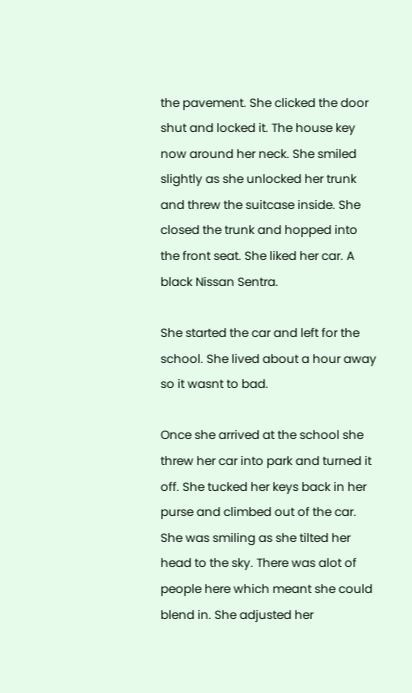the pavement. She clicked the door shut and locked it. The house key now around her neck. She smiled slightly as she unlocked her trunk and threw the suitcase inside. She closed the trunk and hopped into the front seat. She liked her car. A black Nissan Sentra.

She started the car and left for the school. She lived about a hour away so it wasnt to bad.

Once she arrived at the school she threw her car into park and turned it off. She tucked her keys back in her purse and climbed out of the car. She was smiling as she tilted her head to the sky. There was alot of people here which meant she could blend in. She adjusted her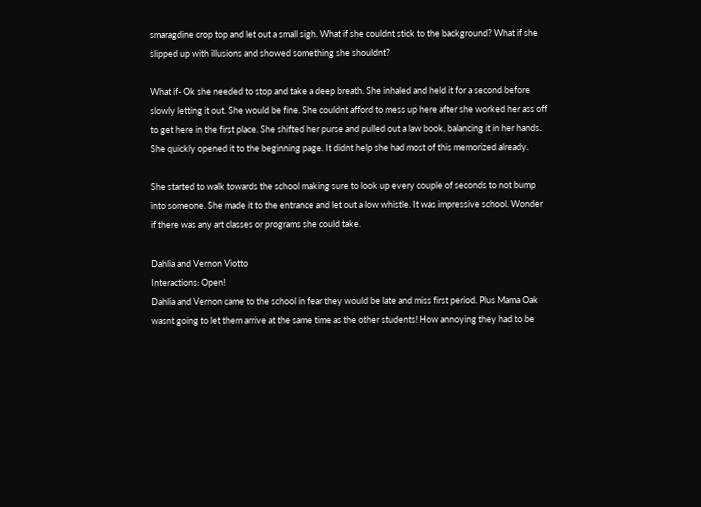smaragdine crop top and let out a small sigh. What if she couldnt stick to the background? What if she slipped up with illusions and showed something she shouldnt?

What if- Ok she needed to stop and take a deep breath. She inhaled and held it for a second before slowly letting it out. She would be fine. She couldnt afford to mess up here after she worked her ass off to get here in the first place. She shifted her purse and pulled out a law book, balancing it in her hands. She quickly opened it to the beginning page. It didnt help she had most of this memorized already.

She started to walk towards the school making sure to look up every couple of seconds to not bump into someone. She made it to the entrance and let out a low whistle. It was impressive school. Wonder if there was any art classes or programs she could take.

Dahlia and Vernon Viotto
Interactions: Open!
Dahlia and Vernon came to the school in fear they would be late and miss first period. Plus Mama Oak wasnt going to let them arrive at the same time as the other students! How annoying they had to be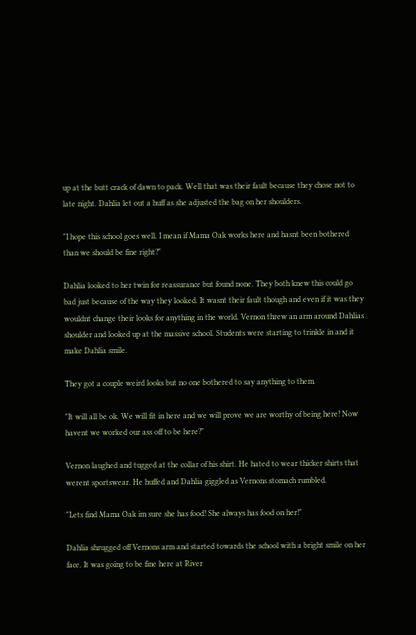up at the butt crack of dawn to pack. Well that was their fault because they chose not to late night. Dahlia let out a huff as she adjusted the bag on her shoulders.

"I hope this school goes well. I mean if Mama Oak works here and hasnt been bothered than we should be fine right?"

Dahlia looked to her twin for reassurance but found none. They both knew this could go bad just because of the way they looked. It wasnt their fault though and even if it was they wouldnt change their looks for anything in the world. Vernon threw an arm around Dahlias shoulder and looked up at the massive school. Students were starting to trinkle in and it make Dahlia smile.

They got a couple weird looks but no one bothered to say anything to them.

"It will all be ok. We will fit in here and we will prove we are worthy of being here! Now havent we worked our ass off to be here?"

Vernon laughed and tugged at the collar of his shirt. He hated to wear thicker shirts that werent sportswear. He huffed and Dahlia giggled as Vernons stomach rumbled.

"Lets find Mama Oak im sure she has food! She always has food on her!"

Dahlia shrugged off Vernons arm and started towards the school with a bright smile on her face. It was going to be fine here at River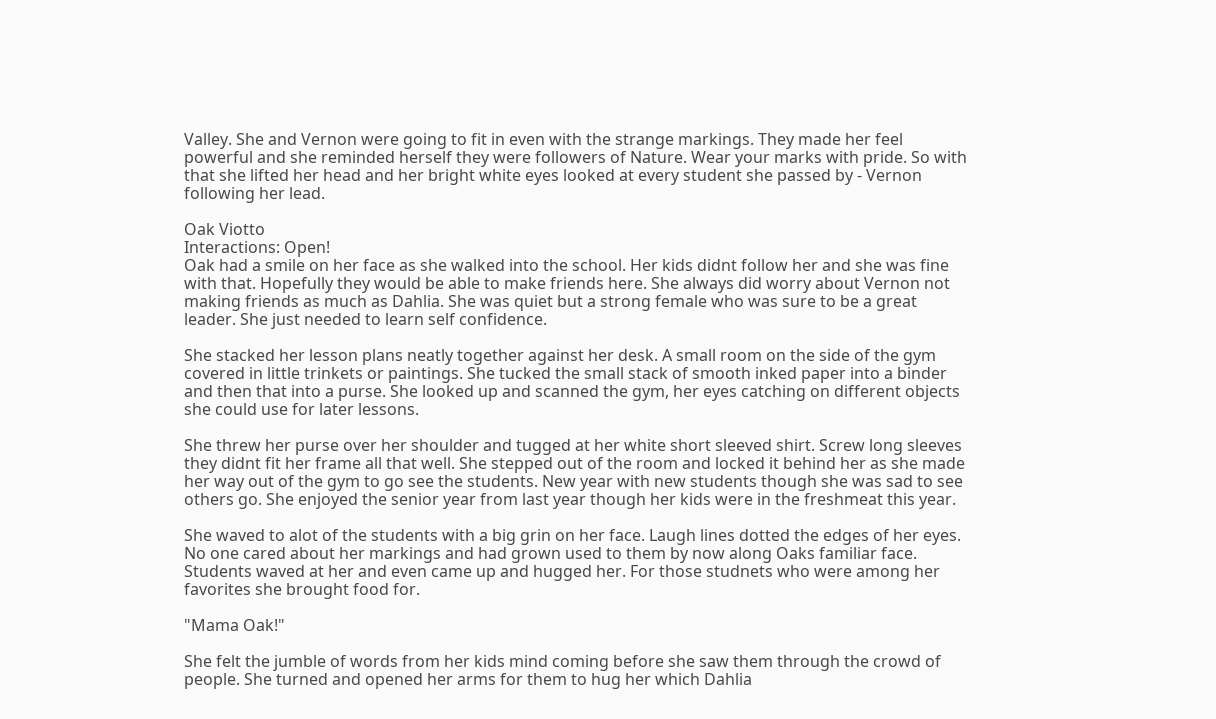Valley. She and Vernon were going to fit in even with the strange markings. They made her feel powerful and she reminded herself they were followers of Nature. Wear your marks with pride. So with that she lifted her head and her bright white eyes looked at every student she passed by - Vernon following her lead.

Oak Viotto
Interactions: Open!
Oak had a smile on her face as she walked into the school. Her kids didnt follow her and she was fine with that. Hopefully they would be able to make friends here. She always did worry about Vernon not making friends as much as Dahlia. She was quiet but a strong female who was sure to be a great leader. She just needed to learn self confidence.

She stacked her lesson plans neatly together against her desk. A small room on the side of the gym covered in little trinkets or paintings. She tucked the small stack of smooth inked paper into a binder and then that into a purse. She looked up and scanned the gym, her eyes catching on different objects she could use for later lessons.

She threw her purse over her shoulder and tugged at her white short sleeved shirt. Screw long sleeves they didnt fit her frame all that well. She stepped out of the room and locked it behind her as she made her way out of the gym to go see the students. New year with new students though she was sad to see others go. She enjoyed the senior year from last year though her kids were in the freshmeat this year.

She waved to alot of the students with a big grin on her face. Laugh lines dotted the edges of her eyes. No one cared about her markings and had grown used to them by now along Oaks familiar face. Students waved at her and even came up and hugged her. For those studnets who were among her favorites she brought food for.

"Mama Oak!"

She felt the jumble of words from her kids mind coming before she saw them through the crowd of people. She turned and opened her arms for them to hug her which Dahlia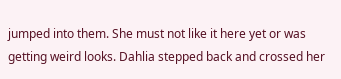jumped into them. She must not like it here yet or was getting weird looks. Dahlia stepped back and crossed her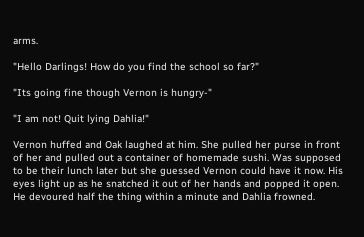arms.

"Hello Darlings! How do you find the school so far?"

"Its going fine though Vernon is hungry-"

"I am not! Quit lying Dahlia!"

Vernon huffed and Oak laughed at him. She pulled her purse in front of her and pulled out a container of homemade sushi. Was supposed to be their lunch later but she guessed Vernon could have it now. His eyes light up as he snatched it out of her hands and popped it open. He devoured half the thing within a minute and Dahlia frowned.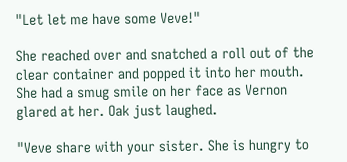"Let let me have some Veve!"

She reached over and snatched a roll out of the clear container and popped it into her mouth. She had a smug smile on her face as Vernon glared at her. Oak just laughed.

"Veve share with your sister. She is hungry to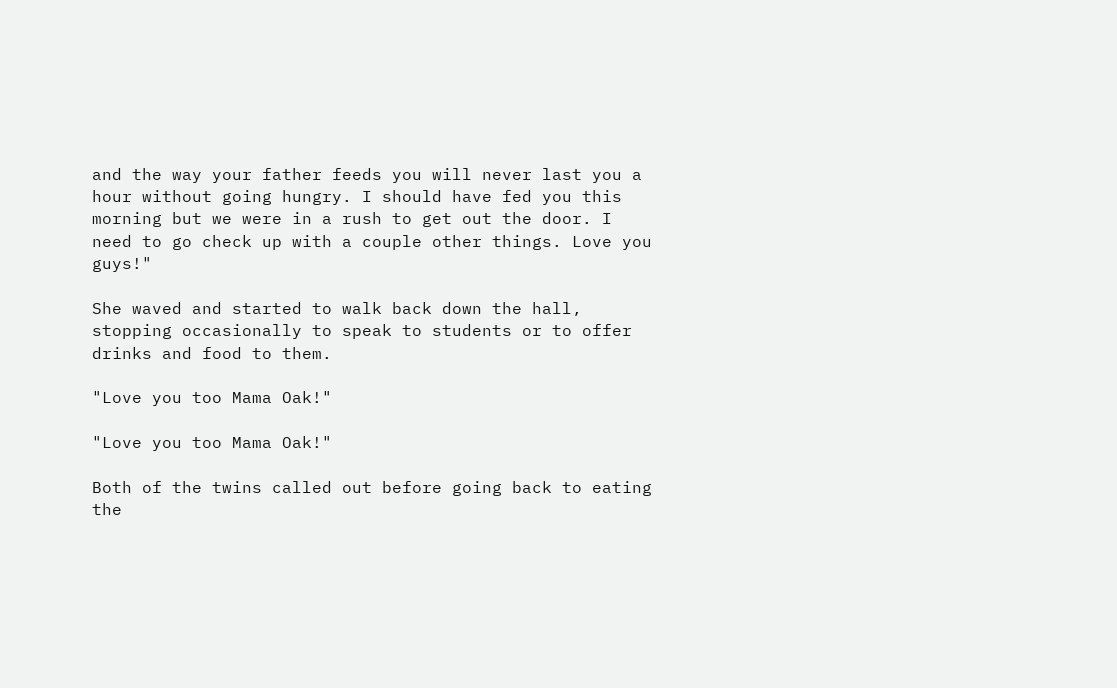and the way your father feeds you will never last you a hour without going hungry. I should have fed you this morning but we were in a rush to get out the door. I need to go check up with a couple other things. Love you guys!"

She waved and started to walk back down the hall, stopping occasionally to speak to students or to offer drinks and food to them.

"Love you too Mama Oak!"

"Love you too Mama Oak!"

Both of the twins called out before going back to eating the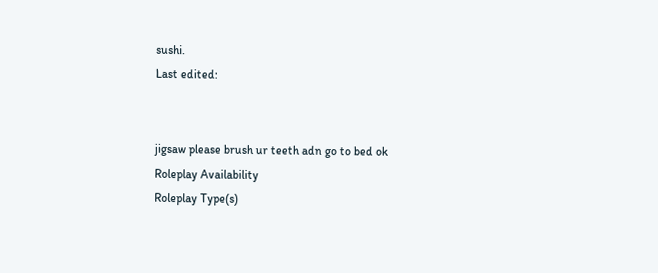sushi.
Last edited:


jigsaw please brush ur teeth adn go to bed ok
Roleplay Availability
Roleplay Type(s)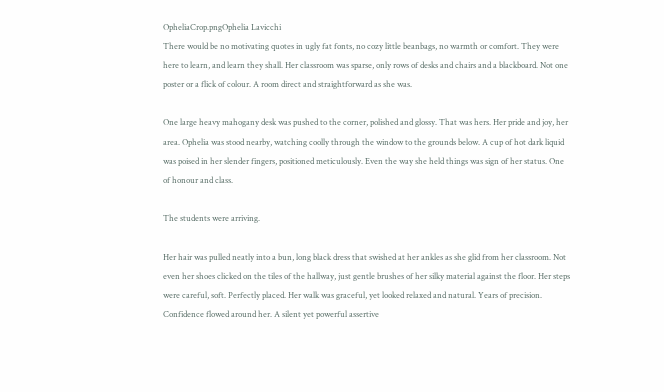OpheliaCrop.pngOphelia Lavicchi
There would be no motivating quotes in ugly fat fonts, no cozy little beanbags, no warmth or comfort. They were here to learn, and learn they shall. Her classroom was sparse, only rows of desks and chairs and a blackboard. Not one poster or a flick of colour. A room direct and straightforward as she was.

One large heavy mahogany desk was pushed to the corner, polished and glossy. That was hers. Her pride and joy, her area. Ophelia was stood nearby, watching coolly through the window to the grounds below. A cup of hot dark liquid was poised in her slender fingers, positioned meticulously. Even the way she held things was sign of her status. One of honour and class.

The students were arriving.

Her hair was pulled neatly into a bun, long black dress that swished at her ankles as she glid from her classroom. Not even her shoes clicked on the tiles of the hallway, just gentle brushes of her silky material against the floor. Her steps were careful, soft. Perfectly placed. Her walk was graceful, yet looked relaxed and natural. Years of precision. Confidence flowed around her. A silent yet powerful assertive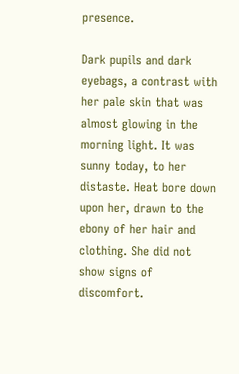presence.

Dark pupils and dark eyebags, a contrast with her pale skin that was almost glowing in the morning light. It was sunny today, to her distaste. Heat bore down upon her, drawn to the ebony of her hair and clothing. She did not show signs of discomfort.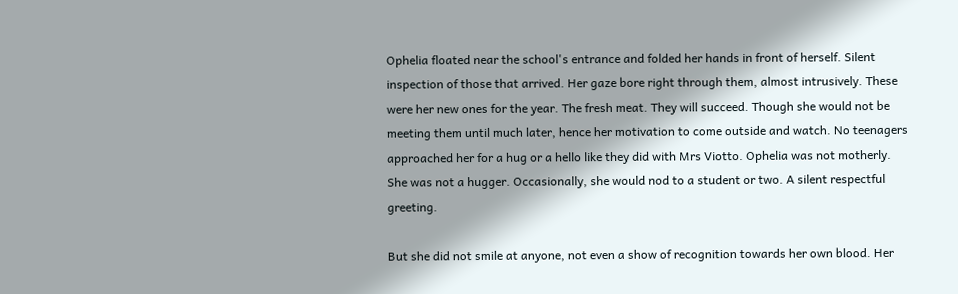Ophelia floated near the school's entrance and folded her hands in front of herself. Silent inspection of those that arrived. Her gaze bore right through them, almost intrusively. These were her new ones for the year. The fresh meat. They will succeed. Though she would not be meeting them until much later, hence her motivation to come outside and watch. No teenagers approached her for a hug or a hello like they did with Mrs Viotto. Ophelia was not motherly. She was not a hugger. Occasionally, she would nod to a student or two. A silent respectful greeting.

But she did not smile at anyone, not even a show of recognition towards her own blood. Her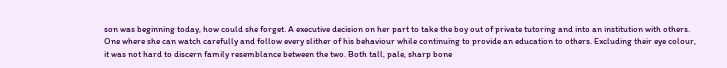son was beginning today, how could she forget. A executive decision on her part to take the boy out of private tutoring and into an institution with others. One where she can watch carefully and follow every slither of his behaviour while continuing to provide an education to others. Excluding their eye colour, it was not hard to discern family resemblance between the two. Both tall, pale, sharp bone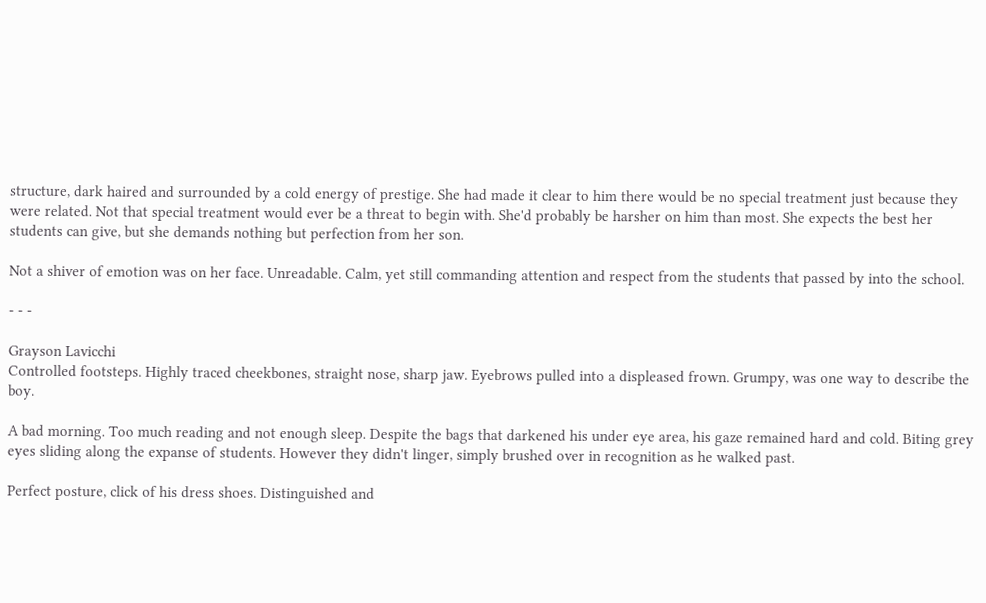structure, dark haired and surrounded by a cold energy of prestige. She had made it clear to him there would be no special treatment just because they were related. Not that special treatment would ever be a threat to begin with. She'd probably be harsher on him than most. She expects the best her students can give, but she demands nothing but perfection from her son.

Not a shiver of emotion was on her face. Unreadable. Calm, yet still commanding attention and respect from the students that passed by into the school.

- - -

Grayson Lavicchi
Controlled footsteps. Highly traced cheekbones, straight nose, sharp jaw. Eyebrows pulled into a displeased frown. Grumpy, was one way to describe the boy.

A bad morning. Too much reading and not enough sleep. Despite the bags that darkened his under eye area, his gaze remained hard and cold. Biting grey eyes sliding along the expanse of students. However they didn't linger, simply brushed over in recognition as he walked past.

Perfect posture, click of his dress shoes. Distinguished and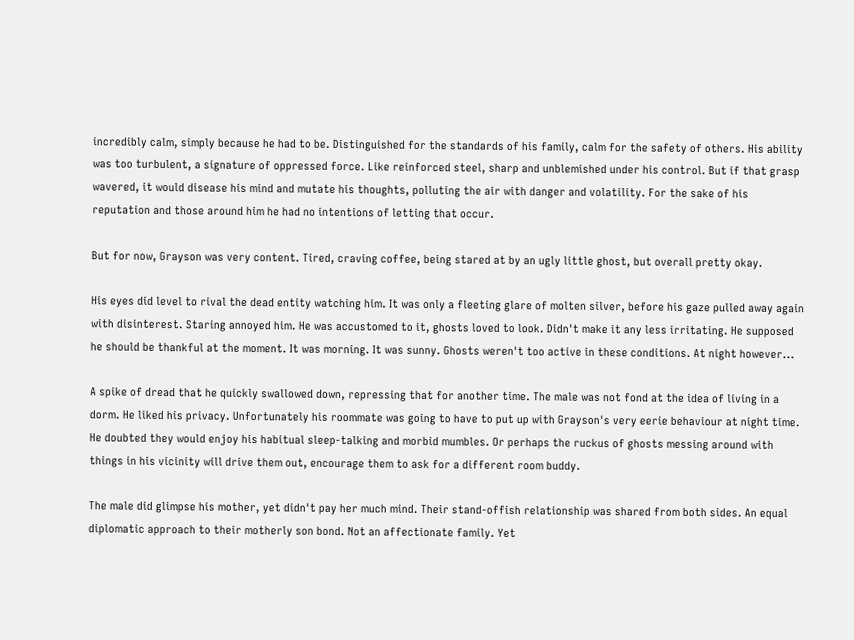incredibly calm, simply because he had to be. Distinguished for the standards of his family, calm for the safety of others. His ability was too turbulent, a signature of oppressed force. Like reinforced steel, sharp and unblemished under his control. But if that grasp wavered, it would disease his mind and mutate his thoughts, polluting the air with danger and volatility. For the sake of his reputation and those around him he had no intentions of letting that occur.

But for now, Grayson was very content. Tired, craving coffee, being stared at by an ugly little ghost, but overall pretty okay.

His eyes did level to rival the dead entity watching him. It was only a fleeting glare of molten silver, before his gaze pulled away again with disinterest. Staring annoyed him. He was accustomed to it, ghosts loved to look. Didn't make it any less irritating. He supposed he should be thankful at the moment. It was morning. It was sunny. Ghosts weren't too active in these conditions. At night however...

A spike of dread that he quickly swallowed down, repressing that for another time. The male was not fond at the idea of living in a dorm. He liked his privacy. Unfortunately his roommate was going to have to put up with Grayson's very eerie behaviour at night time. He doubted they would enjoy his habitual sleep-talking and morbid mumbles. Or perhaps the ruckus of ghosts messing around with things in his vicinity will drive them out, encourage them to ask for a different room buddy.

The male did glimpse his mother, yet didn't pay her much mind. Their stand-offish relationship was shared from both sides. An equal diplomatic approach to their motherly son bond. Not an affectionate family. Yet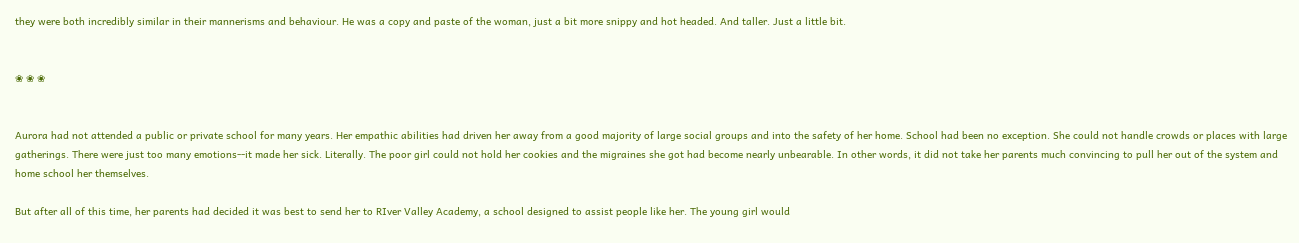they were both incredibly similar in their mannerisms and behaviour. He was a copy and paste of the woman, just a bit more snippy and hot headed. And taller. Just a little bit.


❀ ❀ ❀


Aurora had not attended a public or private school for many years. Her empathic abilities had driven her away from a good majority of large social groups and into the safety of her home. School had been no exception. She could not handle crowds or places with large gatherings. There were just too many emotions--it made her sick. Literally. The poor girl could not hold her cookies and the migraines she got had become nearly unbearable. In other words, it did not take her parents much convincing to pull her out of the system and home school her themselves.

But after all of this time, her parents had decided it was best to send her to RIver Valley Academy, a school designed to assist people like her. The young girl would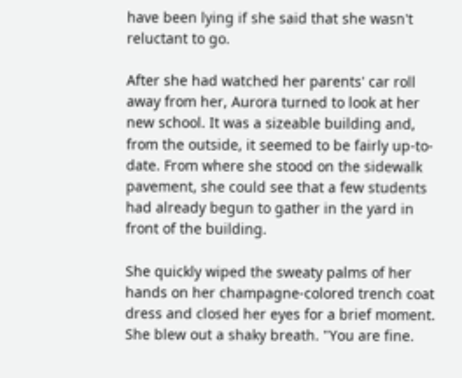have been lying if she said that she wasn't reluctant to go.

After she had watched her parents' car roll away from her, Aurora turned to look at her new school. It was a sizeable building and, from the outside, it seemed to be fairly up-to-date. From where she stood on the sidewalk pavement, she could see that a few students had already begun to gather in the yard in front of the building.

She quickly wiped the sweaty palms of her hands on her champagne-colored trench coat dress and closed her eyes for a brief moment. She blew out a shaky breath. "You are fine.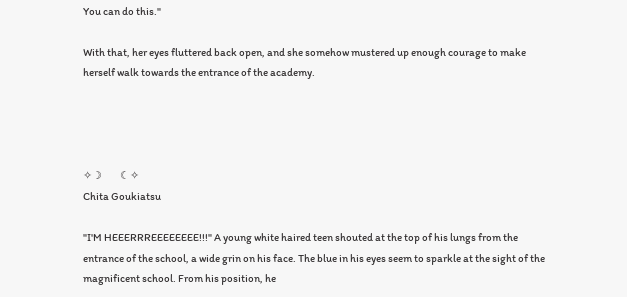You can do this."

With that, her eyes fluttered back open, and she somehow mustered up enough courage to make herself walk towards the entrance of the academy.




✧☽         ☾✧
Chita Goukiatsu

"I'M HEEERRREEEEEEEE!!!" A young white haired teen shouted at the top of his lungs from the entrance of the school, a wide grin on his face. The blue in his eyes seem to sparkle at the sight of the magnificent school. From his position, he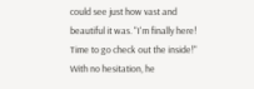could see just how vast and beautiful it was. "I'm finally here! Time to go check out the inside!" With no hesitation, he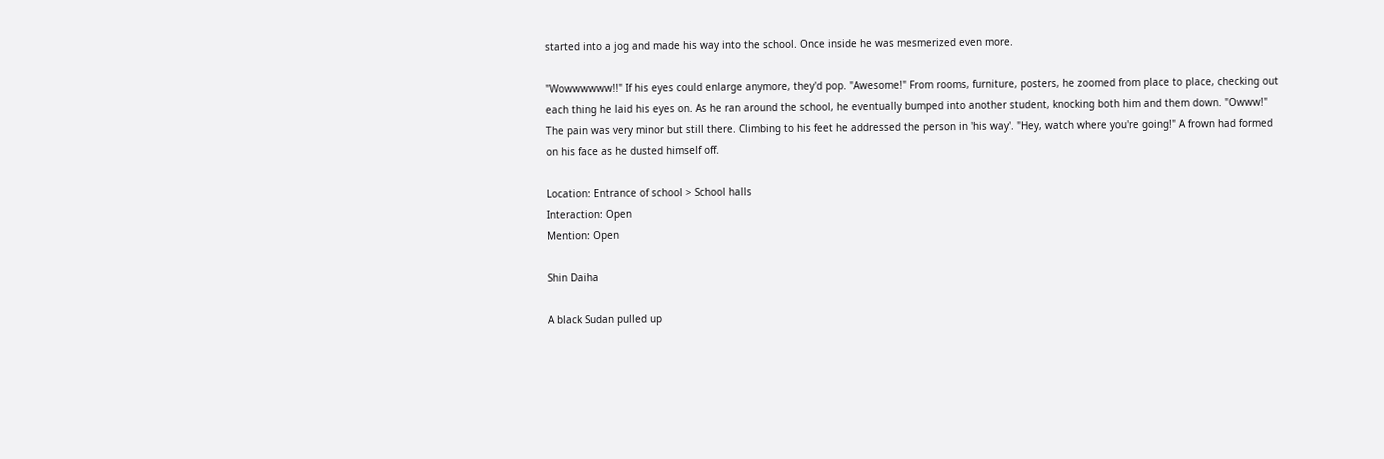started into a jog and made his way into the school. Once inside he was mesmerized even more.

"Wowwwwww!!" If his eyes could enlarge anymore, they'd pop. "Awesome!" From rooms, furniture, posters, he zoomed from place to place, checking out each thing he laid his eyes on. As he ran around the school, he eventually bumped into another student, knocking both him and them down. "Owww!" The pain was very minor but still there. Climbing to his feet he addressed the person in 'his way'. "Hey, watch where you're going!" A frown had formed on his face as he dusted himself off.

Location: Entrance of school > School halls
Interaction: Open
Mention: Open

Shin Daiha

A black Sudan pulled up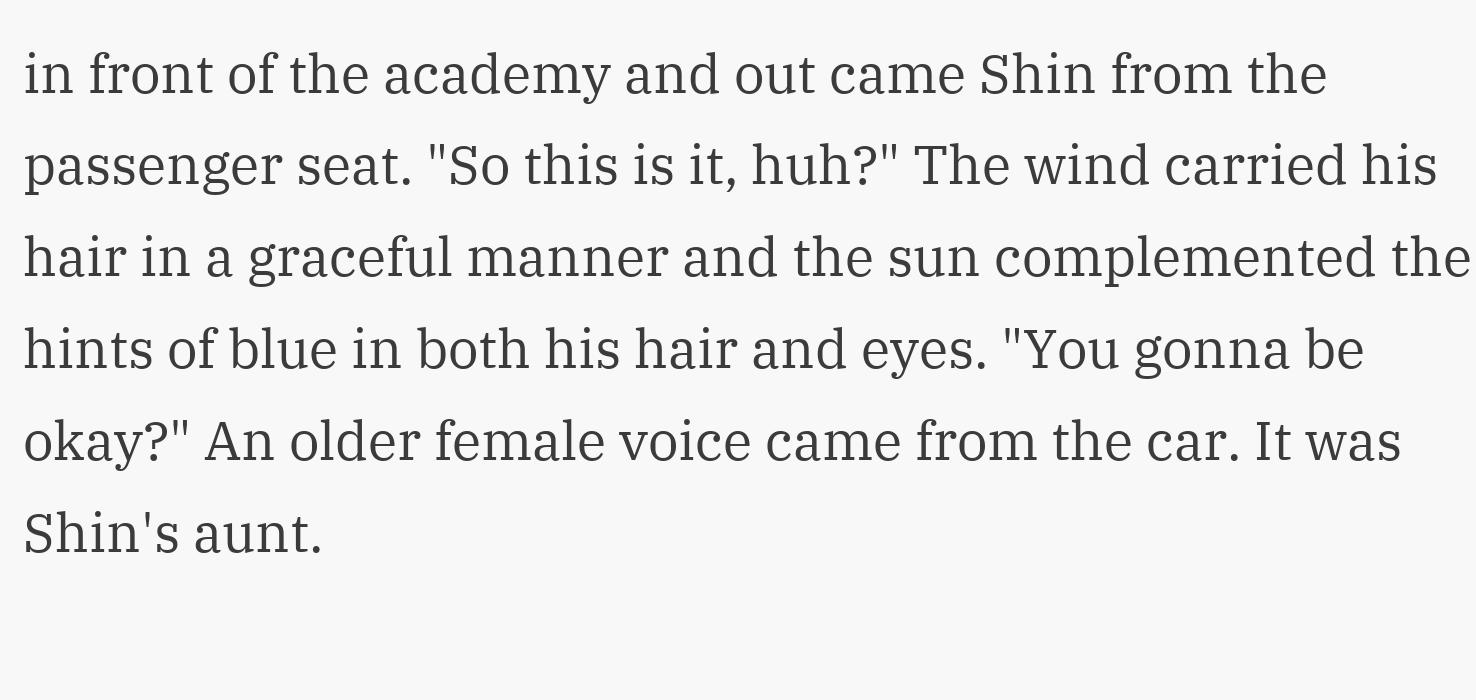in front of the academy and out came Shin from the passenger seat. "So this is it, huh?" The wind carried his hair in a graceful manner and the sun complemented the hints of blue in both his hair and eyes. "You gonna be okay?" An older female voice came from the car. It was Shin's aunt.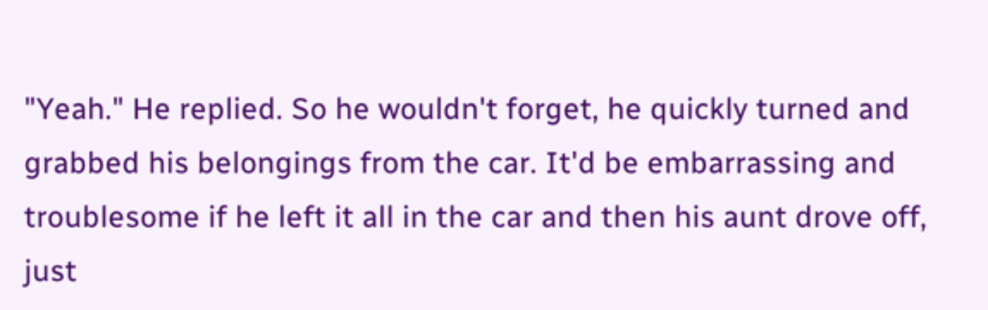"Yeah." He replied. So he wouldn't forget, he quickly turned and grabbed his belongings from the car. It'd be embarrassing and troublesome if he left it all in the car and then his aunt drove off, just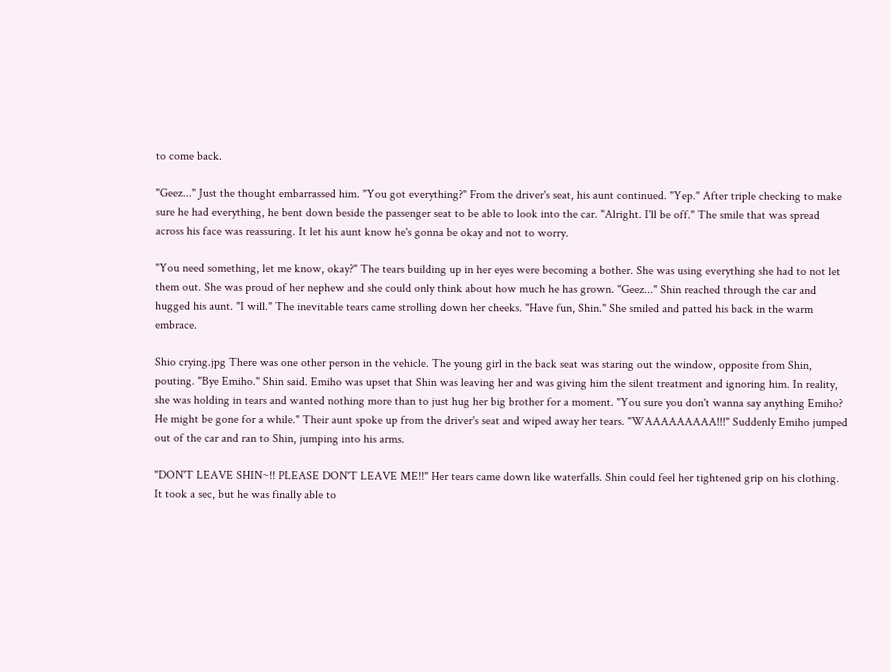to come back.

"Geez..." Just the thought embarrassed him. "You got everything?" From the driver's seat, his aunt continued. "Yep." After triple checking to make sure he had everything, he bent down beside the passenger seat to be able to look into the car. "Alright. I'll be off." The smile that was spread across his face was reassuring. It let his aunt know he's gonna be okay and not to worry.

"You need something, let me know, okay?" The tears building up in her eyes were becoming a bother. She was using everything she had to not let them out. She was proud of her nephew and she could only think about how much he has grown. "Geez..." Shin reached through the car and hugged his aunt. "I will." The inevitable tears came strolling down her cheeks. "Have fun, Shin." She smiled and patted his back in the warm embrace.

Shio crying.jpg There was one other person in the vehicle. The young girl in the back seat was staring out the window, opposite from Shin, pouting. "Bye Emiho." Shin said. Emiho was upset that Shin was leaving her and was giving him the silent treatment and ignoring him. In reality, she was holding in tears and wanted nothing more than to just hug her big brother for a moment. "You sure you don't wanna say anything Emiho? He might be gone for a while." Their aunt spoke up from the driver's seat and wiped away her tears. "WAAAAAAAAA!!!" Suddenly Emiho jumped out of the car and ran to Shin, jumping into his arms.

"DON'T LEAVE SHIN~!! PLEASE DON'T LEAVE ME!!" Her tears came down like waterfalls. Shin could feel her tightened grip on his clothing. It took a sec, but he was finally able to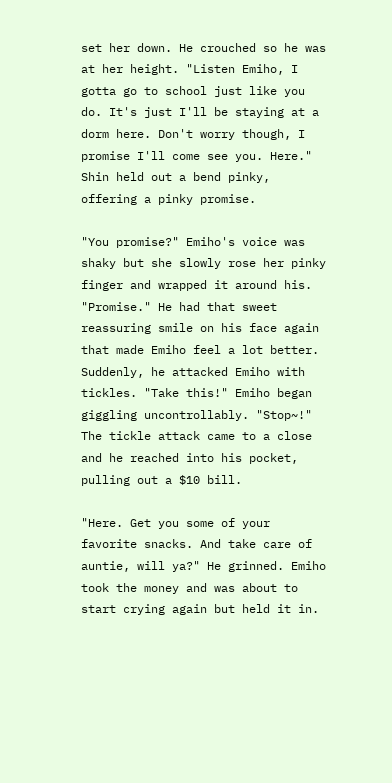set her down. He crouched so he was at her height. "Listen Emiho, I gotta go to school just like you do. It's just I'll be staying at a dorm here. Don't worry though, I promise I'll come see you. Here." Shin held out a bend pinky, offering a pinky promise.

"You promise?" Emiho's voice was shaky but she slowly rose her pinky finger and wrapped it around his. "Promise." He had that sweet reassuring smile on his face again that made Emiho feel a lot better. Suddenly, he attacked Emiho with tickles. "Take this!" Emiho began giggling uncontrollably. "Stop~!" The tickle attack came to a close and he reached into his pocket, pulling out a $10 bill.

"Here. Get you some of your favorite snacks. And take care of auntie, will ya?" He grinned. Emiho took the money and was about to start crying again but held it in.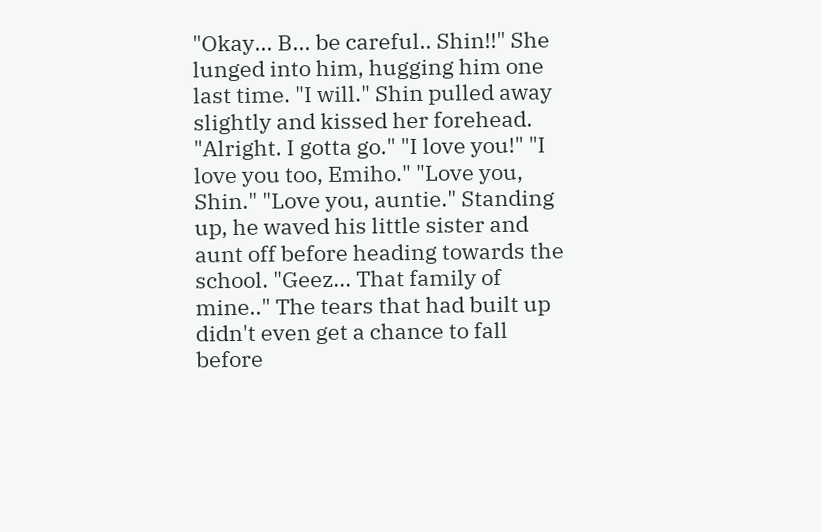"Okay... B... be careful.. Shin!!" She lunged into him, hugging him one last time. "I will." Shin pulled away slightly and kissed her forehead. "Alright. I gotta go." "I love you!" "I love you too, Emiho." "Love you, Shin." "Love you, auntie." Standing up, he waved his little sister and aunt off before heading towards the school. "Geez... That family of mine.." The tears that had built up didn't even get a chance to fall before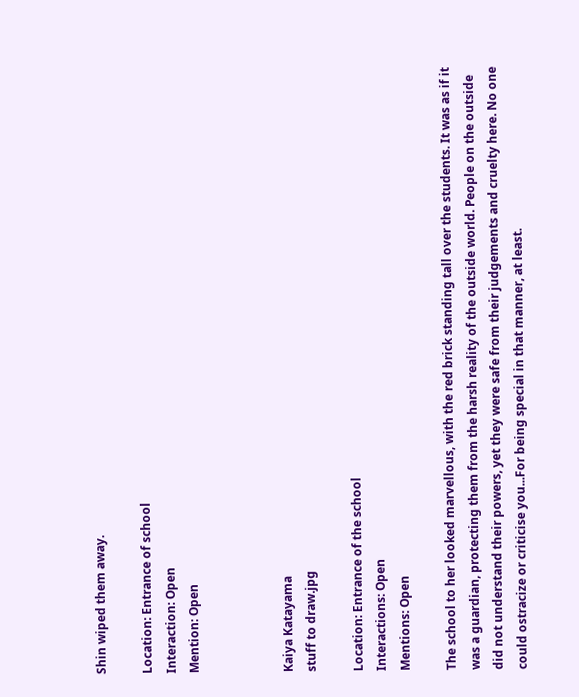Shin wiped them away.

Location: Entrance of school
Interaction: Open
Mention: Open



Kaiya Katayama
stuff to draw.jpg

Location: Entrance of the school
Interactions: Open
Mentions: Open

The school to her looked marvellous, with the red brick standing tall over the students. It was as if it was a guardian, protecting them from the harsh reality of the outside world. People on the outside did not understand their powers, yet they were safe from their judgements and cruelty here. No one could ostracize or criticise you...For being special in that manner, at least.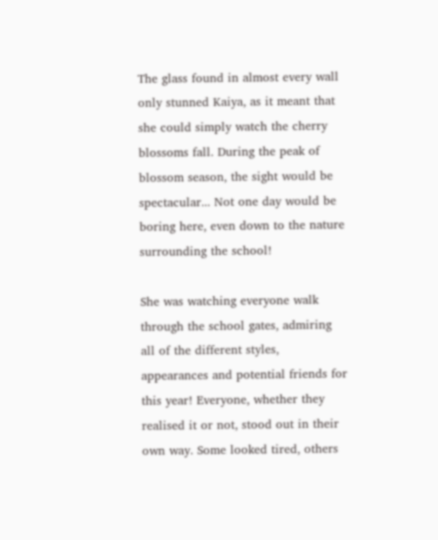The glass found in almost every wall only stunned Kaiya, as it meant that she could simply watch the cherry blossoms fall. During the peak of blossom season, the sight would be spectacular... Not one day would be boring here, even down to the nature surrounding the school!

She was watching everyone walk through the school gates, admiring all of the different styles, appearances and potential friends for this year! Everyone, whether they realised it or not, stood out in their own way. Some looked tired, others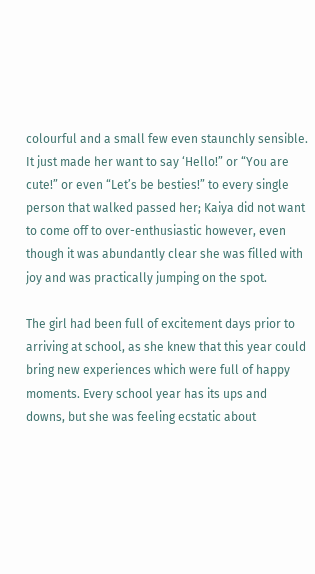colourful and a small few even staunchly sensible. It just made her want to say ‘Hello!” or “You are cute!” or even “Let’s be besties!” to every single person that walked passed her; Kaiya did not want to come off to over-enthusiastic however, even though it was abundantly clear she was filled with joy and was practically jumping on the spot.

The girl had been full of excitement days prior to arriving at school, as she knew that this year could bring new experiences which were full of happy moments. Every school year has its ups and downs, but she was feeling ecstatic about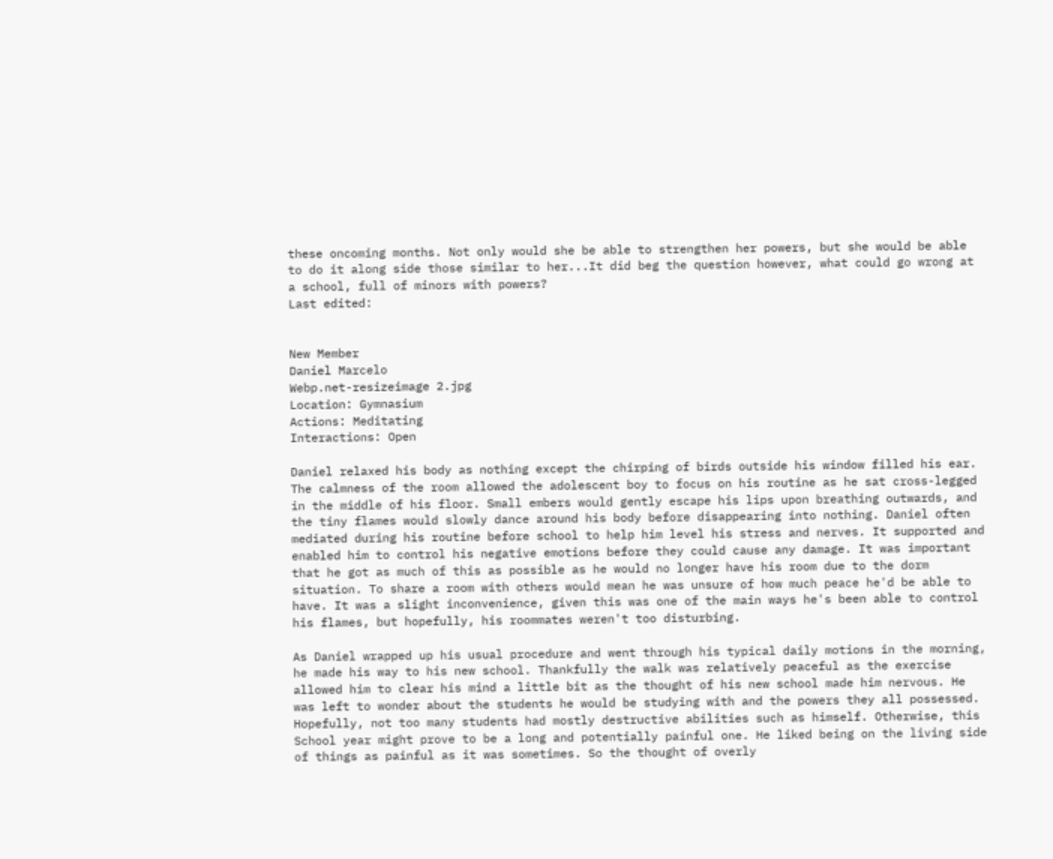these oncoming months. Not only would she be able to strengthen her powers, but she would be able to do it along side those similar to her...It did beg the question however, what could go wrong at a school, full of minors with powers?
Last edited:


New Member
Daniel Marcelo
Webp.net-resizeimage 2.jpg
Location: Gymnasium
Actions: Meditating
Interactions: Open

Daniel relaxed his body as nothing except the chirping of birds outside his window filled his ear. The calmness of the room allowed the adolescent boy to focus on his routine as he sat cross-legged in the middle of his floor. Small embers would gently escape his lips upon breathing outwards, and the tiny flames would slowly dance around his body before disappearing into nothing. Daniel often mediated during his routine before school to help him level his stress and nerves. It supported and enabled him to control his negative emotions before they could cause any damage. It was important that he got as much of this as possible as he would no longer have his room due to the dorm situation. To share a room with others would mean he was unsure of how much peace he'd be able to have. It was a slight inconvenience, given this was one of the main ways he's been able to control his flames, but hopefully, his roommates weren't too disturbing.

As Daniel wrapped up his usual procedure and went through his typical daily motions in the morning, he made his way to his new school. Thankfully the walk was relatively peaceful as the exercise allowed him to clear his mind a little bit as the thought of his new school made him nervous. He was left to wonder about the students he would be studying with and the powers they all possessed. Hopefully, not too many students had mostly destructive abilities such as himself. Otherwise, this School year might prove to be a long and potentially painful one. He liked being on the living side of things as painful as it was sometimes. So the thought of overly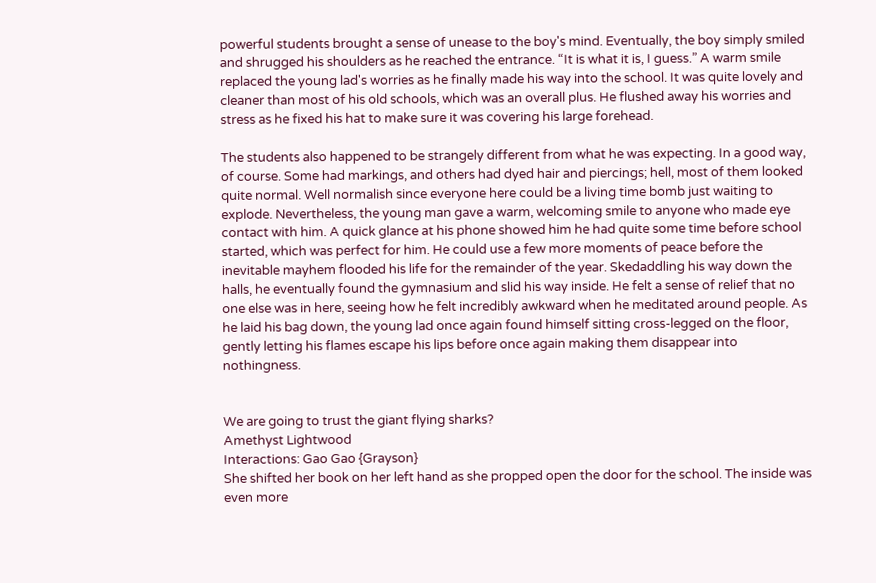powerful students brought a sense of unease to the boy's mind. Eventually, the boy simply smiled and shrugged his shoulders as he reached the entrance. “It is what it is, I guess.” A warm smile replaced the young lad's worries as he finally made his way into the school. It was quite lovely and cleaner than most of his old schools, which was an overall plus. He flushed away his worries and stress as he fixed his hat to make sure it was covering his large forehead.

The students also happened to be strangely different from what he was expecting. In a good way, of course. Some had markings, and others had dyed hair and piercings; hell, most of them looked quite normal. Well normalish since everyone here could be a living time bomb just waiting to explode. Nevertheless, the young man gave a warm, welcoming smile to anyone who made eye contact with him. A quick glance at his phone showed him he had quite some time before school started, which was perfect for him. He could use a few more moments of peace before the inevitable mayhem flooded his life for the remainder of the year. Skedaddling his way down the halls, he eventually found the gymnasium and slid his way inside. He felt a sense of relief that no one else was in here, seeing how he felt incredibly awkward when he meditated around people. As he laid his bag down, the young lad once again found himself sitting cross-legged on the floor, gently letting his flames escape his lips before once again making them disappear into nothingness.


We are going to trust the giant flying sharks?
Amethyst Lightwood
Interactions: Gao Gao {Grayson}
She shifted her book on her left hand as she propped open the door for the school. The inside was even more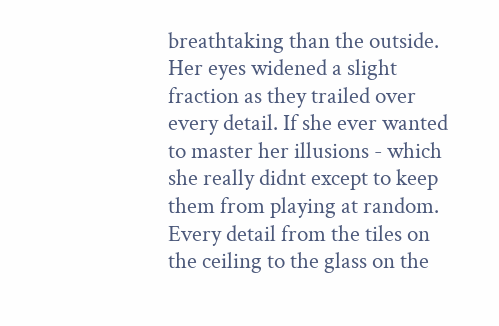breathtaking than the outside. Her eyes widened a slight fraction as they trailed over every detail. If she ever wanted to master her illusions - which she really didnt except to keep them from playing at random. Every detail from the tiles on the ceiling to the glass on the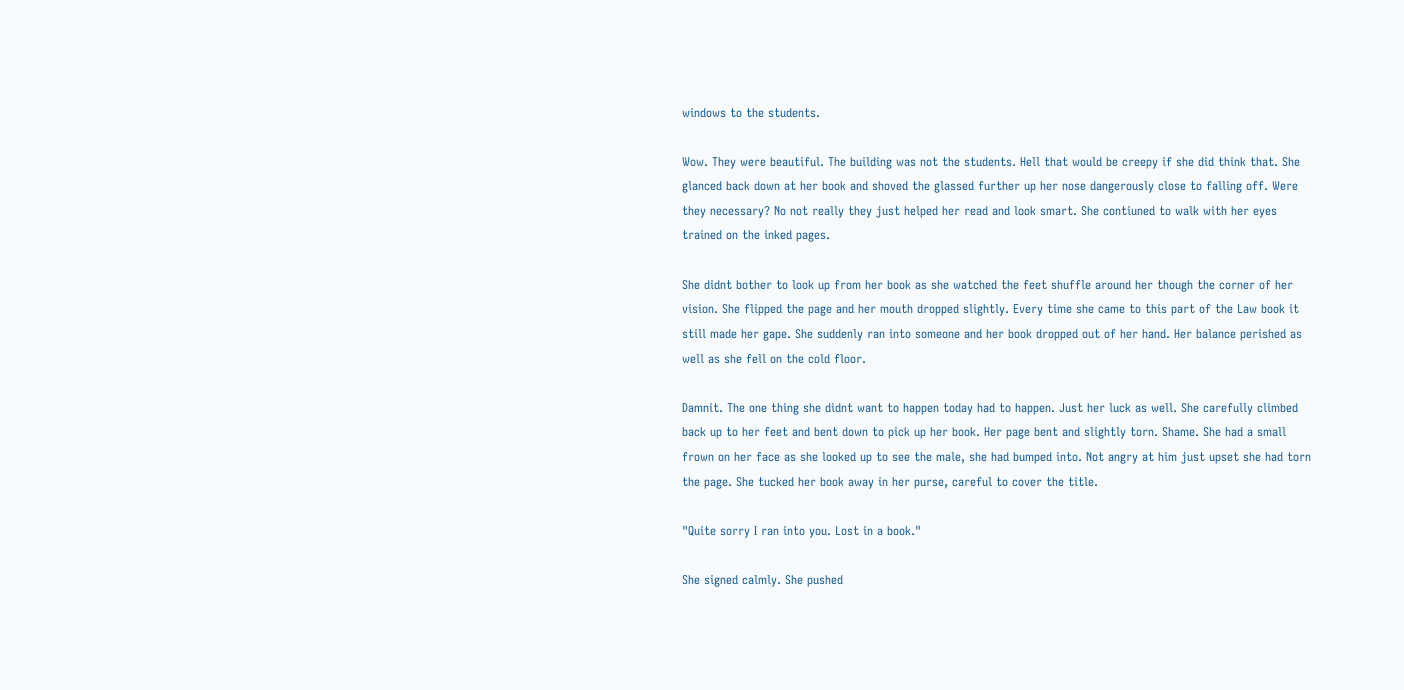windows to the students.

Wow. They were beautiful. The building was not the students. Hell that would be creepy if she did think that. She glanced back down at her book and shoved the glassed further up her nose dangerously close to falling off. Were they necessary? No not really they just helped her read and look smart. She contiuned to walk with her eyes trained on the inked pages.

She didnt bother to look up from her book as she watched the feet shuffle around her though the corner of her vision. She flipped the page and her mouth dropped slightly. Every time she came to this part of the Law book it still made her gape. She suddenly ran into someone and her book dropped out of her hand. Her balance perished as well as she fell on the cold floor.

Damnit. The one thing she didnt want to happen today had to happen. Just her luck as well. She carefully climbed back up to her feet and bent down to pick up her book. Her page bent and slightly torn. Shame. She had a small frown on her face as she looked up to see the male, she had bumped into. Not angry at him just upset she had torn the page. She tucked her book away in her purse, careful to cover the title.

"Quite sorry I ran into you. Lost in a book."

She signed calmly. She pushed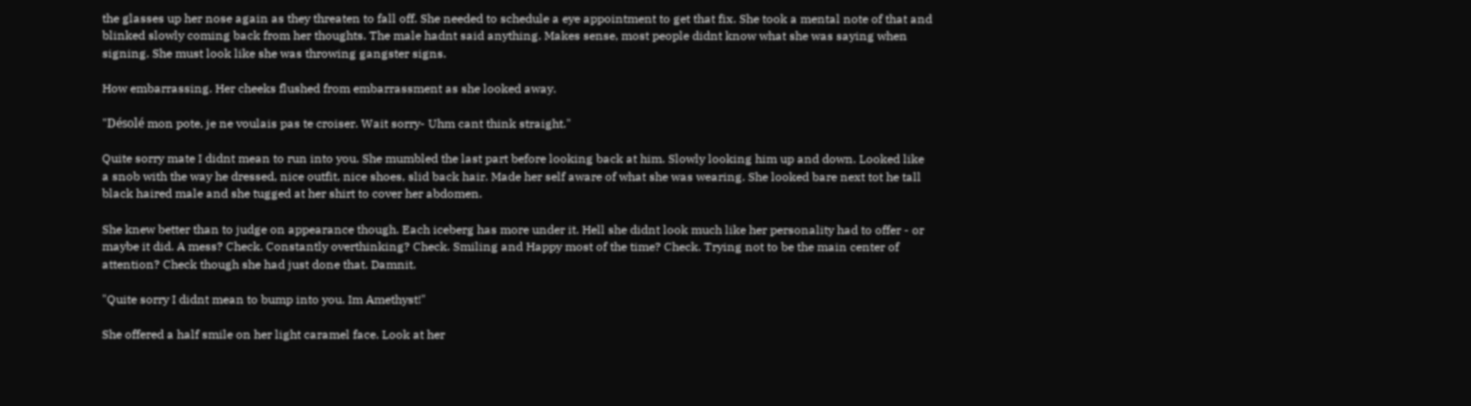the glasses up her nose again as they threaten to fall off. She needed to schedule a eye appointment to get that fix. She took a mental note of that and blinked slowly coming back from her thoughts. The male hadnt said anything. Makes sense, most people didnt know what she was saying when signing. She must look like she was throwing gangster signs.

How embarrassing. Her cheeks flushed from embarrassment as she looked away.

"Désolé mon pote, je ne voulais pas te croiser. Wait sorry- Uhm cant think straight."

Quite sorry mate I didnt mean to run into you. She mumbled the last part before looking back at him. Slowly looking him up and down. Looked like a snob with the way he dressed, nice outfit, nice shoes, slid back hair. Made her self aware of what she was wearing. She looked bare next tot he tall black haired male and she tugged at her shirt to cover her abdomen.

She knew better than to judge on appearance though. Each iceberg has more under it. Hell she didnt look much like her personality had to offer - or maybe it did. A mess? Check. Constantly overthinking? Check. Smiling and Happy most of the time? Check. Trying not to be the main center of attention? Check though she had just done that. Damnit.

"Quite sorry I didnt mean to bump into you. Im Amethyst!"

She offered a half smile on her light caramel face. Look at her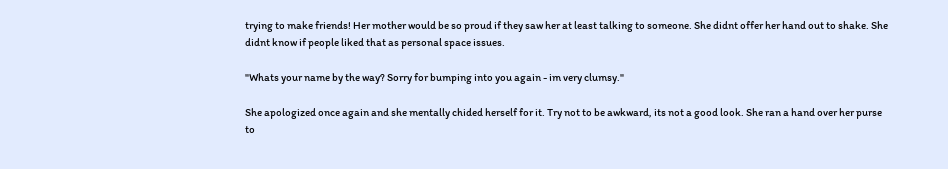trying to make friends! Her mother would be so proud if they saw her at least talking to someone. She didnt offer her hand out to shake. She didnt know if people liked that as personal space issues.

"Whats your name by the way? Sorry for bumping into you again - im very clumsy."

She apologized once again and she mentally chided herself for it. Try not to be awkward, its not a good look. She ran a hand over her purse to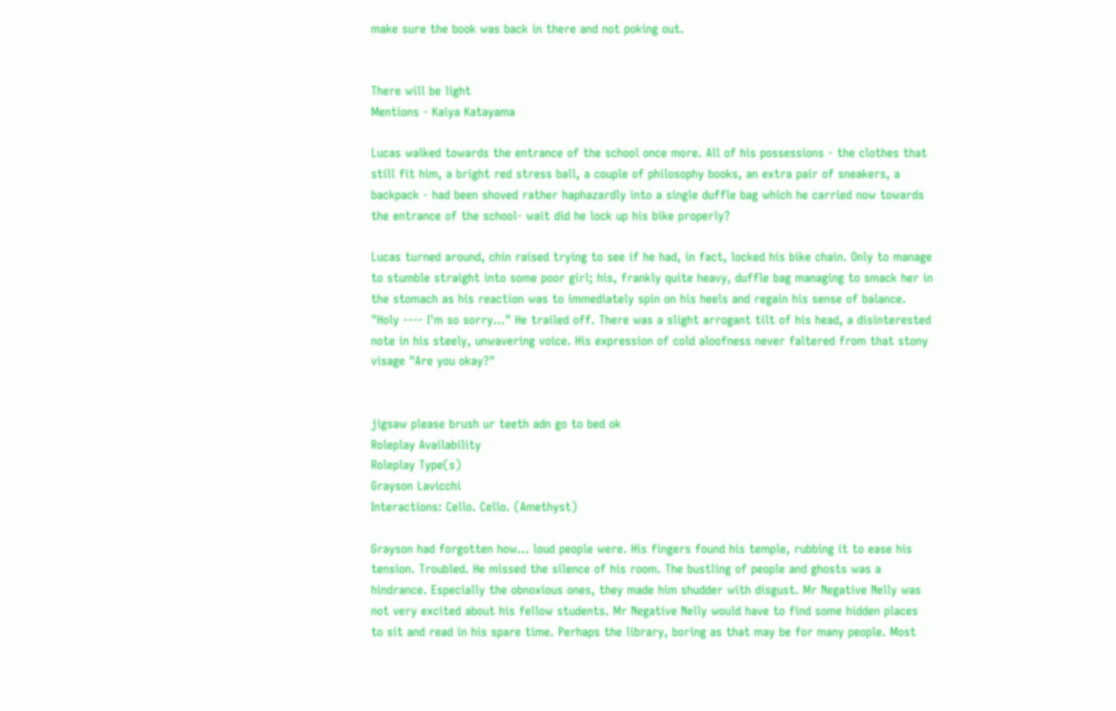make sure the book was back in there and not poking out.


There will be light
Mentions - Kaiya Katayama

Lucas walked towards the entrance of the school once more. All of his possessions - the clothes that still fit him, a bright red stress ball, a couple of philosophy books, an extra pair of sneakers, a backpack - had been shoved rather haphazardly into a single duffle bag which he carried now towards the entrance of the school- wait did he lock up his bike properly?

Lucas turned around, chin raised trying to see if he had, in fact, locked his bike chain. Only to manage to stumble straight into some poor girl; his, frankly quite heavy, duffle bag managing to smack her in the stomach as his reaction was to immediately spin on his heels and regain his sense of balance.
"Holy ---- I'm so sorry..." He trailed off. There was a slight arrogant tilt of his head, a disinterested note in his steely, unwavering voice. His expression of cold aloofness never faltered from that stony visage "Are you okay?"


jigsaw please brush ur teeth adn go to bed ok
Roleplay Availability
Roleplay Type(s)
Grayson Lavicchi
Interactions: Cello. Cello. (Amethyst)

Grayson had forgotten how... loud people were. His fingers found his temple, rubbing it to ease his tension. Troubled. He missed the silence of his room. The bustling of people and ghosts was a hindrance. Especially the obnoxious ones, they made him shudder with disgust. Mr Negative Nelly was not very excited about his fellow students. Mr Negative Nelly would have to find some hidden places to sit and read in his spare time. Perhaps the library, boring as that may be for many people. Most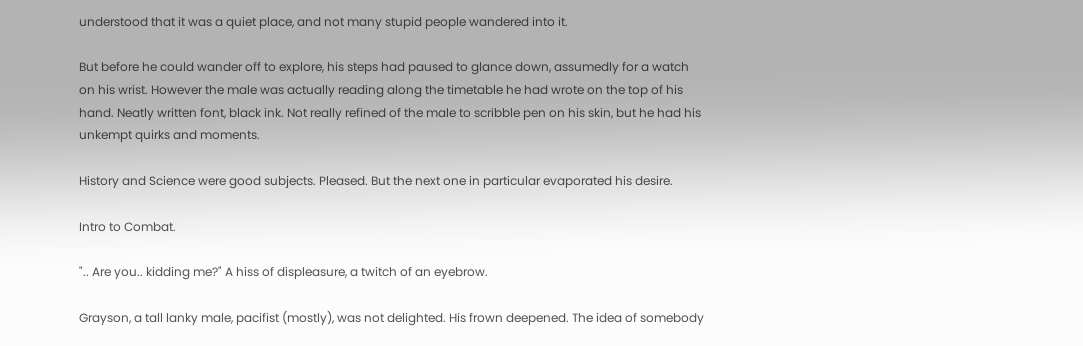understood that it was a quiet place, and not many stupid people wandered into it.

But before he could wander off to explore, his steps had paused to glance down, assumedly for a watch on his wrist. However the male was actually reading along the timetable he had wrote on the top of his hand. Neatly written font, black ink. Not really refined of the male to scribble pen on his skin, but he had his unkempt quirks and moments.

History and Science were good subjects. Pleased. But the next one in particular evaporated his desire.

Intro to Combat.

".. Are you.. kidding me?" A hiss of displeasure, a twitch of an eyebrow.

Grayson, a tall lanky male, pacifist (mostly), was not delighted. His frown deepened. The idea of somebody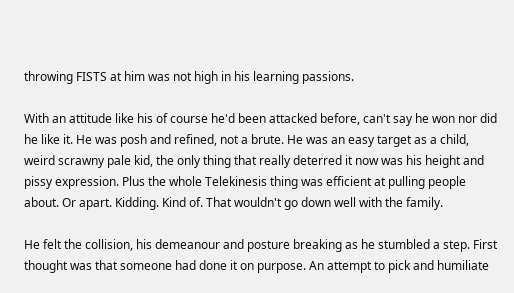throwing FISTS at him was not high in his learning passions.

With an attitude like his of course he'd been attacked before, can't say he won nor did he like it. He was posh and refined, not a brute. He was an easy target as a child, weird scrawny pale kid, the only thing that really deterred it now was his height and pissy expression. Plus the whole Telekinesis thing was efficient at pulling people about. Or apart. Kidding. Kind of. That wouldn't go down well with the family.

He felt the collision, his demeanour and posture breaking as he stumbled a step. First thought was that someone had done it on purpose. An attempt to pick and humiliate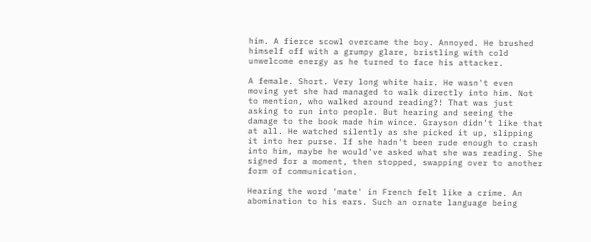him. A fierce scowl overcame the boy. Annoyed. He brushed himself off with a grumpy glare, bristling with cold unwelcome energy as he turned to face his attacker.

A female. Short. Very long white hair. He wasn't even moving yet she had managed to walk directly into him. Not to mention, who walked around reading?! That was just asking to run into people. But hearing and seeing the damage to the book made him wince. Grayson didn't like that at all. He watched silently as she picked it up, slipping it into her purse. If she hadn't been rude enough to crash into him, maybe he would've asked what she was reading. She signed for a moment, then stopped, swapping over to another form of communication.

Hearing the word 'mate' in French felt like a crime. An abomination to his ears. Such an ornate language being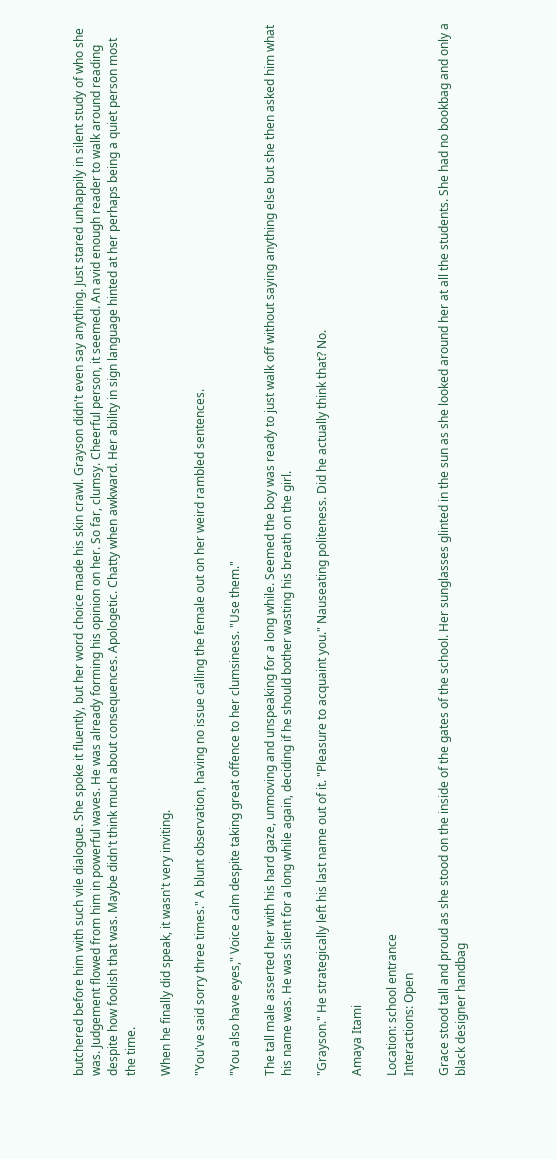butchered before him with such vile dialogue. She spoke it fluently, but her word choice made his skin crawl. Grayson didn't even say anything. Just stared unhappily in silent study of who she was. Judgement flowed from him in powerful waves. He was already forming his opinion on her. So far, clumsy. Cheerful person, it seemed. An avid enough reader to walk around reading despite how foolish that was. Maybe didn't think much about consequences. Apologetic. Chatty when awkward. Her ability in sign language hinted at her perhaps being a quiet person most the time.

When he finally did speak, it wasn't very inviting.

"You've said sorry three times." A blunt observation, having no issue calling the female out on her weird rambled sentences.

"You also have eyes," Voice calm despite taking great offence to her clumsiness. "Use them."

The tall male asserted her with his hard gaze, unmoving and unspeaking for a long while. Seemed the boy was ready to just walk off without saying anything else but she then asked him what his name was. He was silent for a long while again, deciding if he should bother wasting his breath on the girl.

"Grayson." He strategically left his last name out of it. "Pleasure to acquaint you." Nauseating politeness. Did he actually think that? No.

Amaya Itami

Location: school entrance
Interactions: Open

Grace stood tall and proud as she stood on the inside of the gates of the school. Her sunglasses glinted in the sun as she looked around her at all the students. She had no bookbag and only a black designer handbag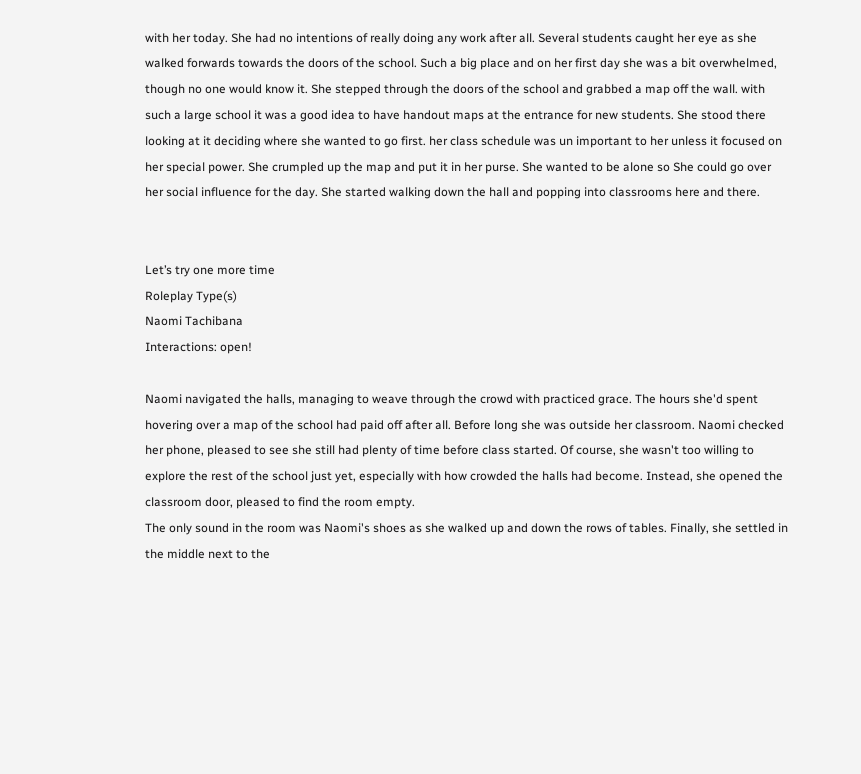with her today. She had no intentions of really doing any work after all. Several students caught her eye as she walked forwards towards the doors of the school. Such a big place and on her first day she was a bit overwhelmed, though no one would know it. She stepped through the doors of the school and grabbed a map off the wall. with such a large school it was a good idea to have handout maps at the entrance for new students. She stood there looking at it deciding where she wanted to go first. her class schedule was un important to her unless it focused on her special power. She crumpled up the map and put it in her purse. She wanted to be alone so She could go over her social influence for the day. She started walking down the hall and popping into classrooms here and there.


Let’s try one more time
Roleplay Type(s)
Naomi Tachibana
Interactions: open!

Naomi navigated the halls, managing to weave through the crowd with practiced grace. The hours she'd spent hovering over a map of the school had paid off after all. Before long she was outside her classroom. Naomi checked her phone, pleased to see she still had plenty of time before class started. Of course, she wasn't too willing to explore the rest of the school just yet, especially with how crowded the halls had become. Instead, she opened the classroom door, pleased to find the room empty.
The only sound in the room was Naomi's shoes as she walked up and down the rows of tables. Finally, she settled in the middle next to the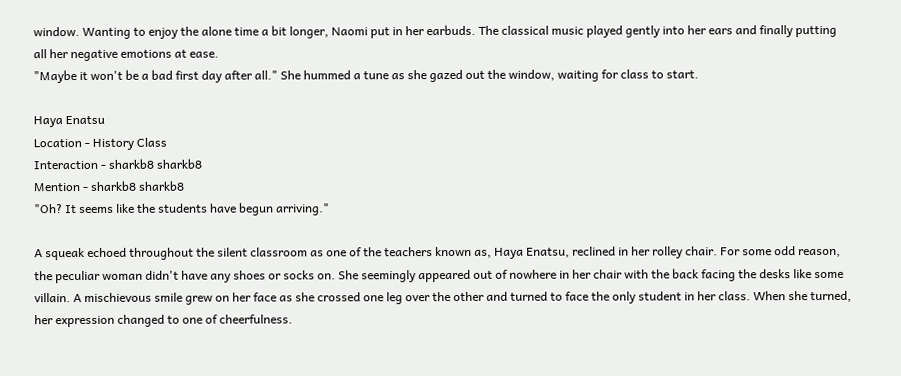window. Wanting to enjoy the alone time a bit longer, Naomi put in her earbuds. The classical music played gently into her ears and finally putting all her negative emotions at ease.
"Maybe it won't be a bad first day after all." She hummed a tune as she gazed out the window, waiting for class to start.

Haya Enatsu
Location - History Class
Interaction - sharkb8 sharkb8
Mention - sharkb8 sharkb8
"Oh? It seems like the students have begun arriving."

A squeak echoed throughout the silent classroom as one of the teachers known as, Haya Enatsu, reclined in her rolley chair. For some odd reason, the peculiar woman didn't have any shoes or socks on. She seemingly appeared out of nowhere in her chair with the back facing the desks like some villain. A mischievous smile grew on her face as she crossed one leg over the other and turned to face the only student in her class. When she turned, her expression changed to one of cheerfulness.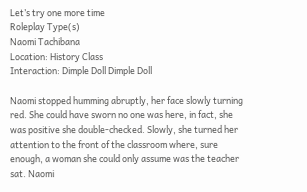Let’s try one more time
Roleplay Type(s)
Naomi Tachibana
Location: History Class
Interaction: Dimple Doll Dimple Doll

Naomi stopped humming abruptly, her face slowly turning red. She could have sworn no one was here, in fact, she was positive she double-checked. Slowly, she turned her attention to the front of the classroom where, sure enough, a woman she could only assume was the teacher sat. Naomi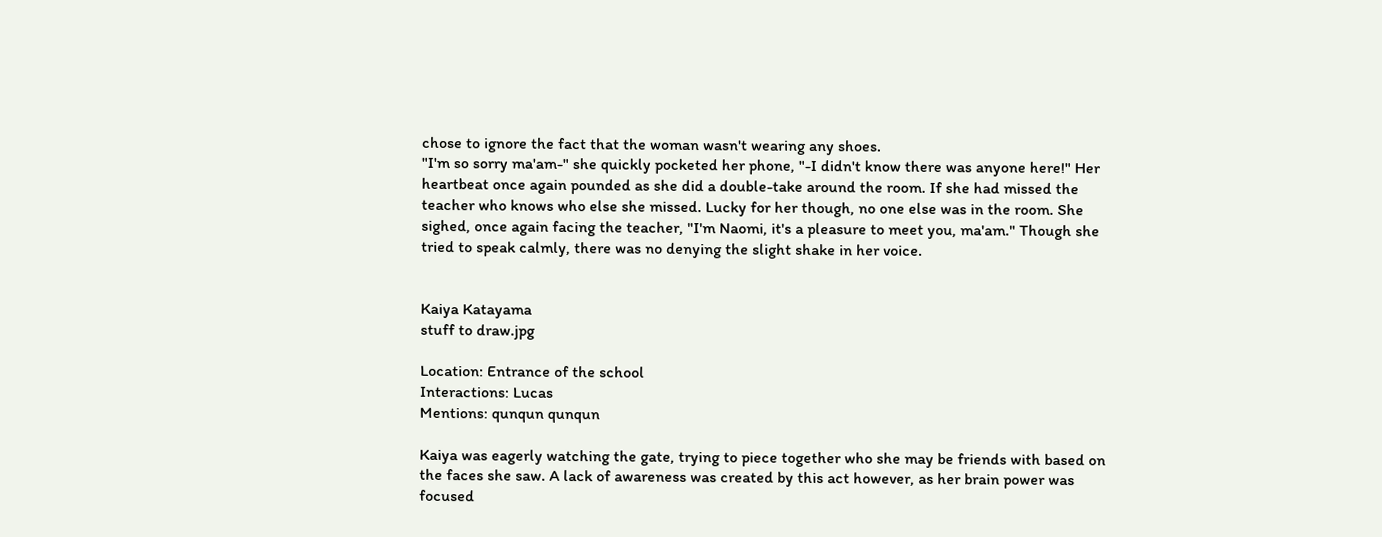chose to ignore the fact that the woman wasn't wearing any shoes.
"I'm so sorry ma'am-" she quickly pocketed her phone, "-I didn't know there was anyone here!" Her heartbeat once again pounded as she did a double-take around the room. If she had missed the teacher who knows who else she missed. Lucky for her though, no one else was in the room. She sighed, once again facing the teacher, "I'm Naomi, it's a pleasure to meet you, ma'am." Though she tried to speak calmly, there was no denying the slight shake in her voice.


Kaiya Katayama
stuff to draw.jpg

Location: Entrance of the school
Interactions: Lucas
Mentions: qunqun qunqun

Kaiya was eagerly watching the gate, trying to piece together who she may be friends with based on the faces she saw. A lack of awareness was created by this act however, as her brain power was focused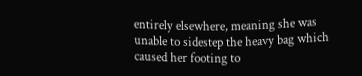entirely elsewhere, meaning she was unable to sidestep the heavy bag which caused her footing to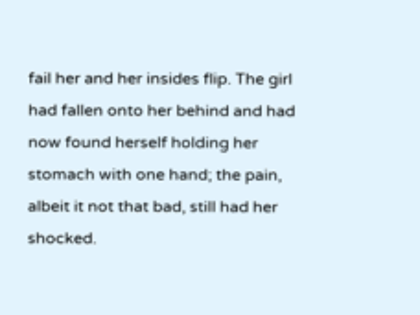fail her and her insides flip. The girl had fallen onto her behind and had now found herself holding her stomach with one hand; the pain, albeit it not that bad, still had her shocked.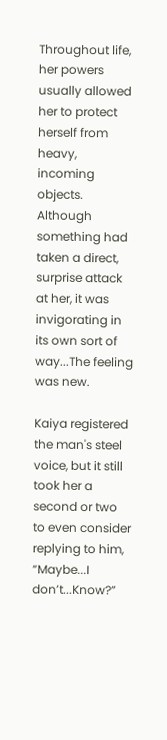Throughout life, her powers usually allowed her to protect herself from heavy, incoming objects. Although something had taken a direct, surprise attack at her, it was invigorating in its own sort of way...The feeling was new.

Kaiya registered the man's steel voice, but it still took her a second or two to even consider replying to him, “Maybe...I don’t...Know?”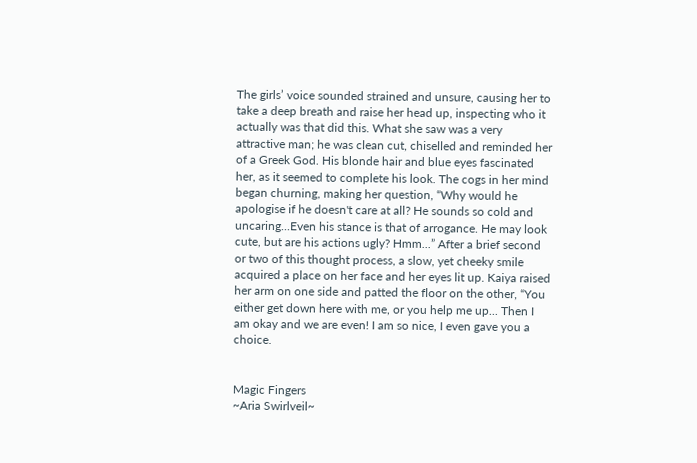The girls’ voice sounded strained and unsure, causing her to take a deep breath and raise her head up, inspecting who it actually was that did this. What she saw was a very attractive man; he was clean cut, chiselled and reminded her of a Greek God. His blonde hair and blue eyes fascinated her, as it seemed to complete his look. The cogs in her mind began churning, making her question, “Why would he apologise if he doesn't care at all? He sounds so cold and uncaring...Even his stance is that of arrogance. He may look cute, but are his actions ugly? Hmm...” After a brief second or two of this thought process, a slow, yet cheeky smile acquired a place on her face and her eyes lit up. Kaiya raised her arm on one side and patted the floor on the other, “You either get down here with me, or you help me up... Then I am okay and we are even! I am so nice, I even gave you a choice.


Magic Fingers
~Aria Swirlveil~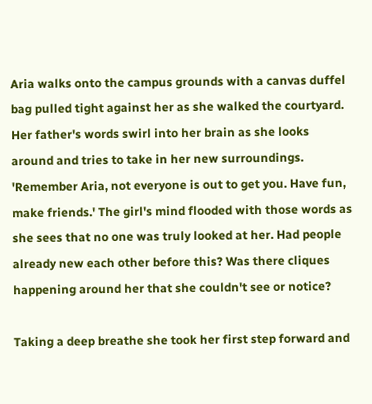Aria walks onto the campus grounds with a canvas duffel bag pulled tight against her as she walked the courtyard. Her father's words swirl into her brain as she looks around and tries to take in her new surroundings. 'Remember Aria, not everyone is out to get you. Have fun, make friends.' The girl's mind flooded with those words as she sees that no one was truly looked at her. Had people already new each other before this? Was there cliques happening around her that she couldn't see or notice?

Taking a deep breathe she took her first step forward and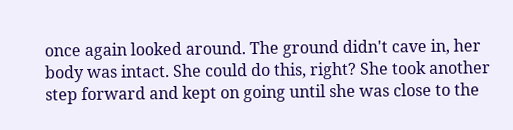once again looked around. The ground didn't cave in, her body was intact. She could do this, right? She took another step forward and kept on going until she was close to the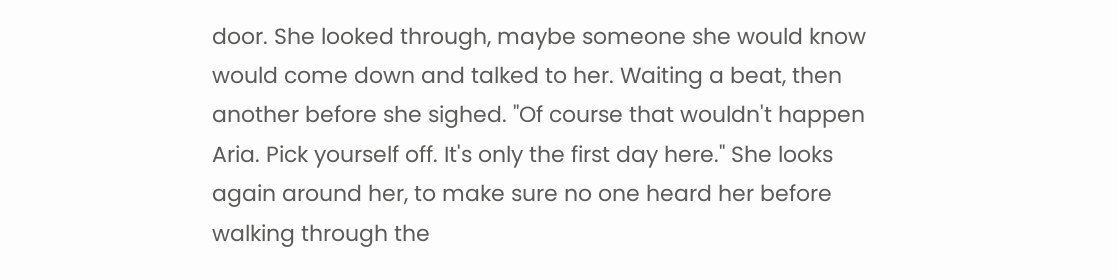door. She looked through, maybe someone she would know would come down and talked to her. Waiting a beat, then another before she sighed. "Of course that wouldn't happen Aria. Pick yourself off. It's only the first day here." She looks again around her, to make sure no one heard her before walking through the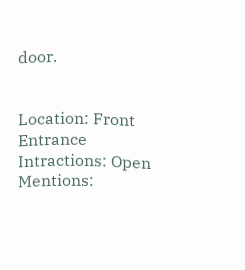door.


Location: Front Entrance
Intractions: Open
Mentions: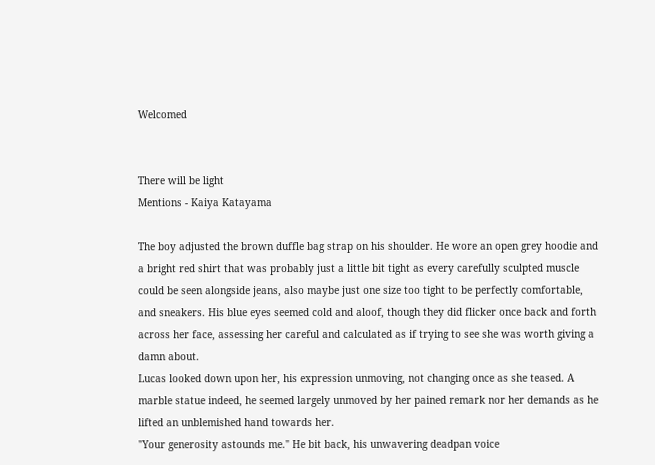Welcomed


There will be light
Mentions - Kaiya Katayama

The boy adjusted the brown duffle bag strap on his shoulder. He wore an open grey hoodie and a bright red shirt that was probably just a little bit tight as every carefully sculpted muscle could be seen alongside jeans, also maybe just one size too tight to be perfectly comfortable, and sneakers. His blue eyes seemed cold and aloof, though they did flicker once back and forth across her face, assessing her careful and calculated as if trying to see she was worth giving a damn about.
Lucas looked down upon her, his expression unmoving, not changing once as she teased. A marble statue indeed, he seemed largely unmoved by her pained remark nor her demands as he lifted an unblemished hand towards her.
"Your generosity astounds me." He bit back, his unwavering deadpan voice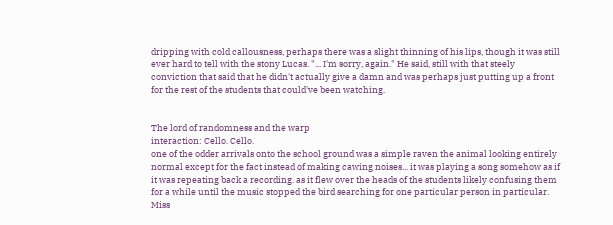dripping with cold callousness, perhaps there was a slight thinning of his lips, though it was still ever hard to tell with the stony Lucas. "... I'm sorry, again." He said, still with that steely conviction that said that he didn't actually give a damn and was perhaps just putting up a front for the rest of the students that could've been watching.


The lord of randomness and the warp
interaction: Cello. Cello.
one of the odder arrivals onto the school ground was a simple raven the animal looking entirely normal except for the fact instead of making cawing noises... it was playing a song somehow as if it was repeating back a recording. as it flew over the heads of the students likely confusing them for a while until the music stopped the bird searching for one particular person in particular. Miss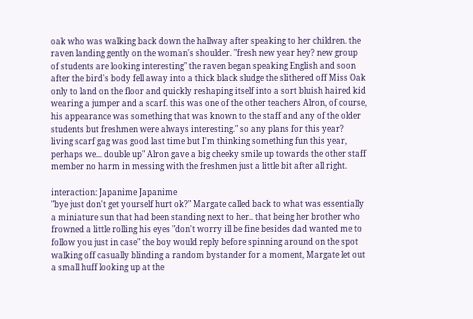oak who was walking back down the hallway after speaking to her children. the raven landing gently on the woman's shoulder. "fresh new year hey? new group of students are looking interesting" the raven began speaking English and soon after the bird's body fell away into a thick black sludge the slithered off Miss Oak only to land on the floor and quickly reshaping itself into a sort bluish haired kid wearing a jumper and a scarf. this was one of the other teachers Alron, of course, his appearance was something that was known to the staff and any of the older students but freshmen were always interesting." so any plans for this year? living scarf gag was good last time but I'm thinking something fun this year, perhaps we... double up" Alron gave a big cheeky smile up towards the other staff member no harm in messing with the freshmen just a little bit after all right.

interaction: Japanime Japanime
"bye just don't get yourself hurt ok?" Margate called back to what was essentially a miniature sun that had been standing next to her.. that being her brother who frowned a little rolling his eyes "don't worry ill be fine besides dad wanted me to follow you just in case" the boy would reply before spinning around on the spot walking off casually blinding a random bystander for a moment, Margate let out a small huff looking up at the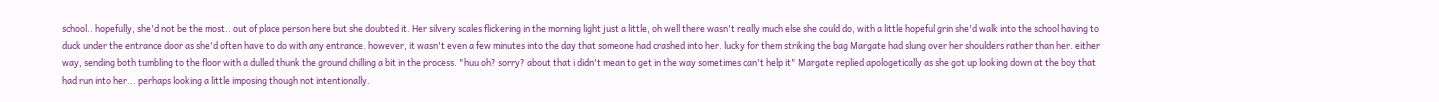school.. hopefully, she'd not be the most.. out of place person here but she doubted it. Her silvery scales flickering in the morning light just a little, oh well there wasn't really much else she could do, with a little hopeful grin she'd walk into the school having to duck under the entrance door as she'd often have to do with any entrance. however, it wasn't even a few minutes into the day that someone had crashed into her. lucky for them striking the bag Margate had slung over her shoulders rather than her. either way, sending both tumbling to the floor with a dulled thunk the ground chilling a bit in the process. "huu oh? sorry? about that i didn't mean to get in the way sometimes can't help it" Margate replied apologetically as she got up looking down at the boy that had run into her... perhaps looking a little imposing though not intentionally.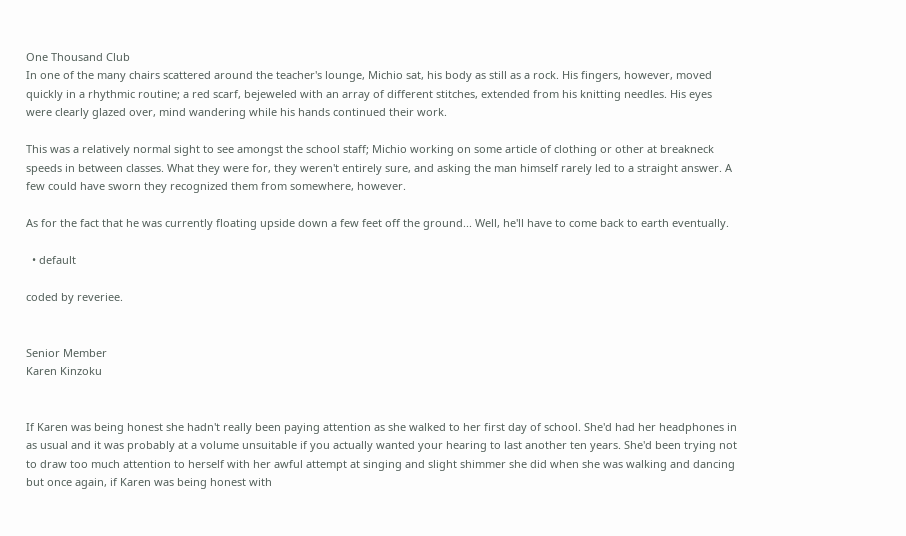One Thousand Club
In one of the many chairs scattered around the teacher's lounge, Michio sat, his body as still as a rock. His fingers, however, moved quickly in a rhythmic routine; a red scarf, bejeweled with an array of different stitches, extended from his knitting needles. His eyes were clearly glazed over, mind wandering while his hands continued their work.

This was a relatively normal sight to see amongst the school staff; Michio working on some article of clothing or other at breakneck speeds in between classes. What they were for, they weren't entirely sure, and asking the man himself rarely led to a straight answer. A few could have sworn they recognized them from somewhere, however.

As for the fact that he was currently floating upside down a few feet off the ground... Well, he'll have to come back to earth eventually.

  • default

coded by reveriee.


Senior Member
Karen Kinzoku


If Karen was being honest she hadn't really been paying attention as she walked to her first day of school. She'd had her headphones in as usual and it was probably at a volume unsuitable if you actually wanted your hearing to last another ten years. She'd been trying not to draw too much attention to herself with her awful attempt at singing and slight shimmer she did when she was walking and dancing but once again, if Karen was being honest with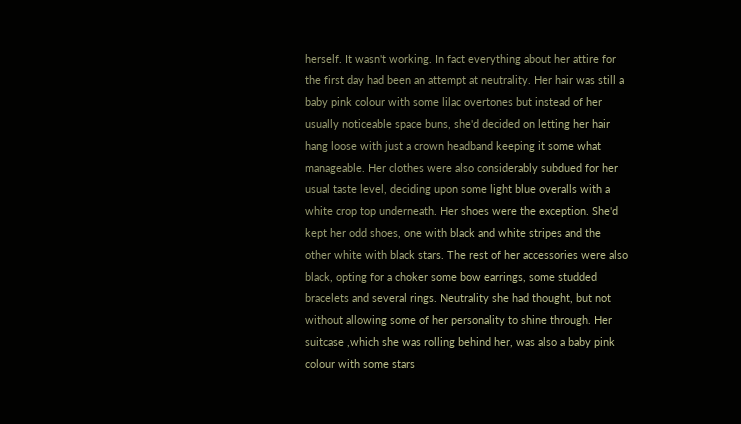herself. It wasn't working. In fact everything about her attire for the first day had been an attempt at neutrality. Her hair was still a baby pink colour with some lilac overtones but instead of her usually noticeable space buns, she'd decided on letting her hair hang loose with just a crown headband keeping it some what manageable. Her clothes were also considerably subdued for her usual taste level, deciding upon some light blue overalls with a white crop top underneath. Her shoes were the exception. She'd kept her odd shoes, one with black and white stripes and the other white with black stars. The rest of her accessories were also black, opting for a choker some bow earrings, some studded bracelets and several rings. Neutrality she had thought, but not without allowing some of her personality to shine through. Her suitcase ,which she was rolling behind her, was also a baby pink colour with some stars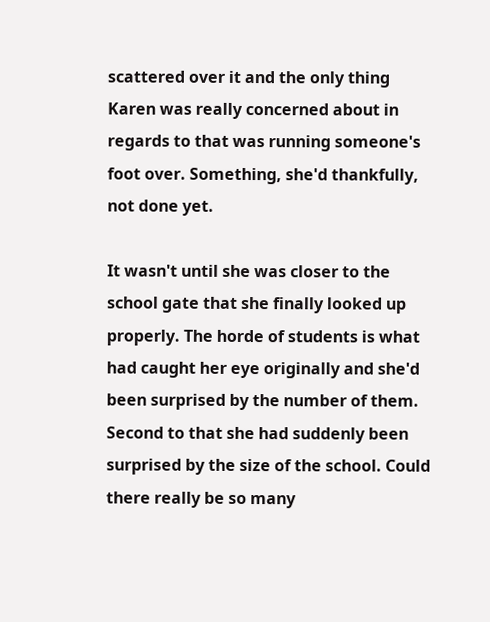scattered over it and the only thing Karen was really concerned about in regards to that was running someone's foot over. Something, she'd thankfully, not done yet.

It wasn't until she was closer to the school gate that she finally looked up properly. The horde of students is what had caught her eye originally and she'd been surprised by the number of them. Second to that she had suddenly been surprised by the size of the school. Could there really be so many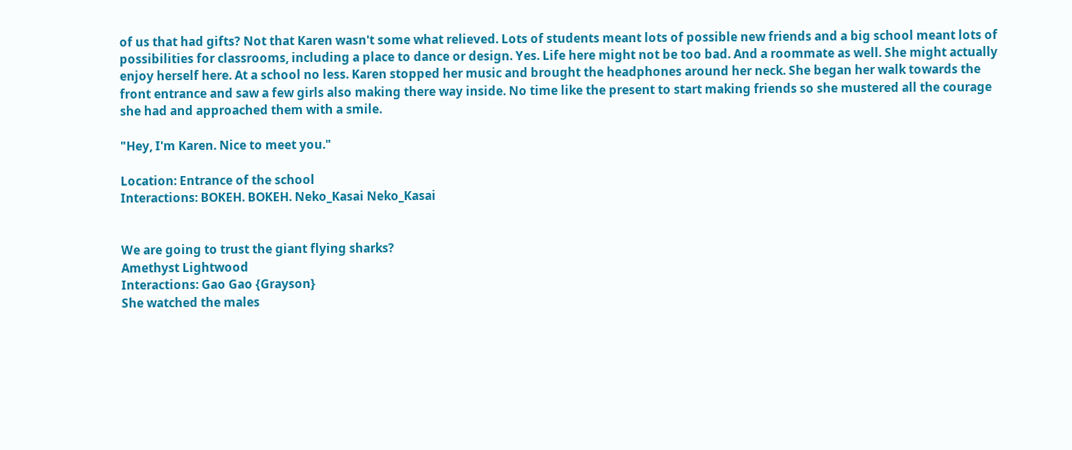of us that had gifts? Not that Karen wasn't some what relieved. Lots of students meant lots of possible new friends and a big school meant lots of possibilities for classrooms, including a place to dance or design. Yes. Life here might not be too bad. And a roommate as well. She might actually enjoy herself here. At a school no less. Karen stopped her music and brought the headphones around her neck. She began her walk towards the front entrance and saw a few girls also making there way inside. No time like the present to start making friends so she mustered all the courage she had and approached them with a smile.

"Hey, I'm Karen. Nice to meet you."

Location: Entrance of the school
Interactions: BOKEH. BOKEH. Neko_Kasai Neko_Kasai


We are going to trust the giant flying sharks?
Amethyst Lightwood
Interactions: Gao Gao {Grayson}
She watched the males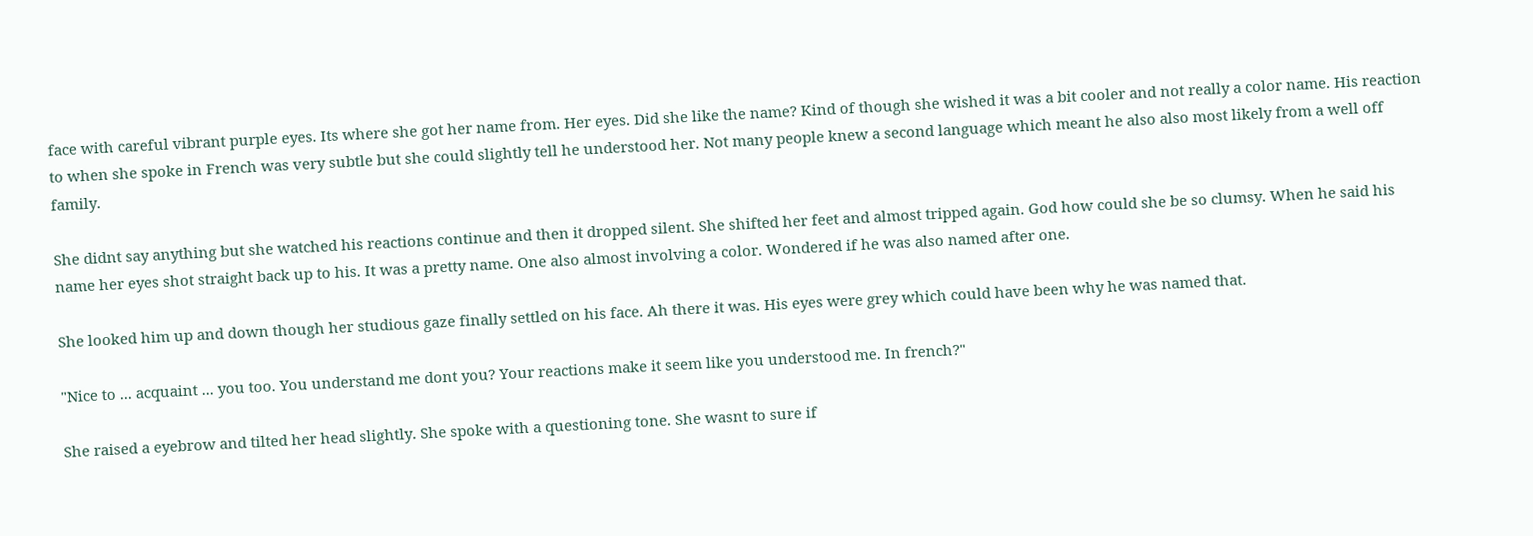face with careful vibrant purple eyes. Its where she got her name from. Her eyes. Did she like the name? Kind of though she wished it was a bit cooler and not really a color name. His reaction to when she spoke in French was very subtle but she could slightly tell he understood her. Not many people knew a second language which meant he also also most likely from a well off family.

She didnt say anything but she watched his reactions continue and then it dropped silent. She shifted her feet and almost tripped again. God how could she be so clumsy. When he said his name her eyes shot straight back up to his. It was a pretty name. One also almost involving a color. Wondered if he was also named after one.

She looked him up and down though her studious gaze finally settled on his face. Ah there it was. His eyes were grey which could have been why he was named that.

"Nice to ... acquaint ... you too. You understand me dont you? Your reactions make it seem like you understood me. In french?"

She raised a eyebrow and tilted her head slightly. She spoke with a questioning tone. She wasnt to sure if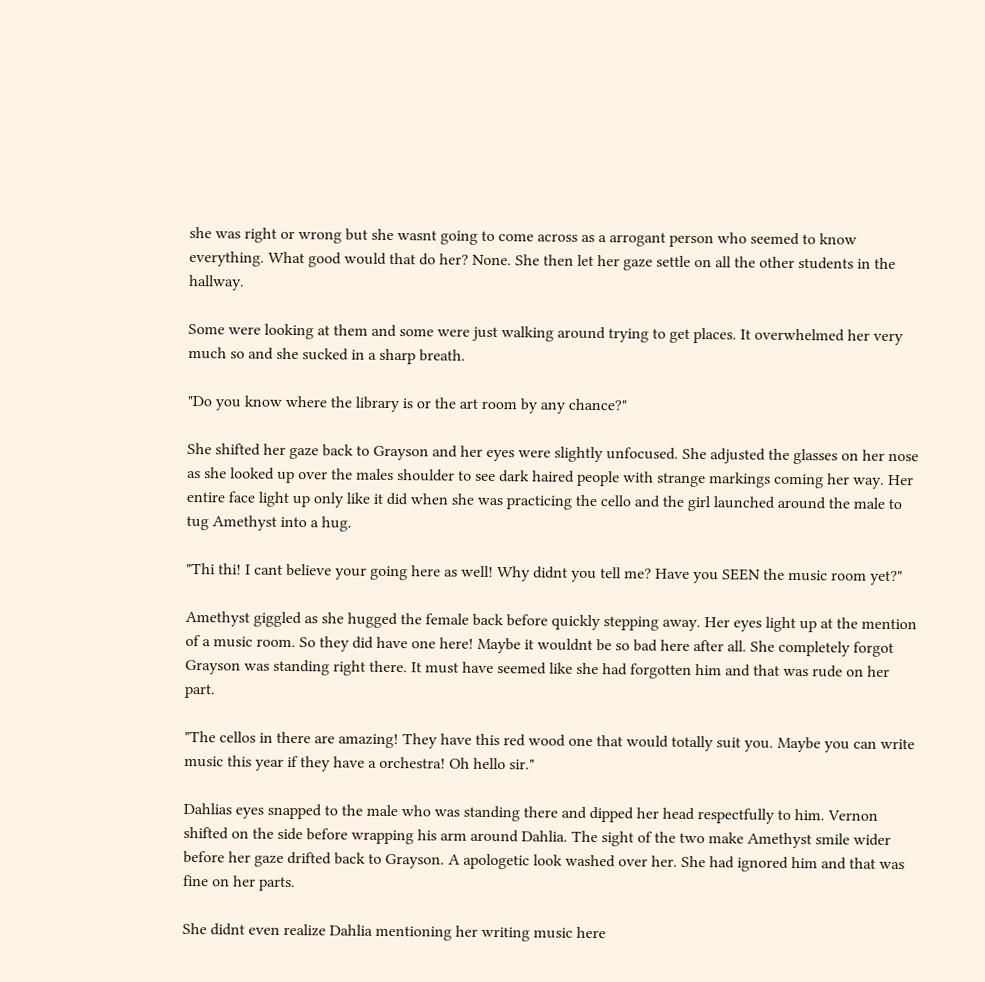she was right or wrong but she wasnt going to come across as a arrogant person who seemed to know everything. What good would that do her? None. She then let her gaze settle on all the other students in the hallway.

Some were looking at them and some were just walking around trying to get places. It overwhelmed her very much so and she sucked in a sharp breath.

"Do you know where the library is or the art room by any chance?"

She shifted her gaze back to Grayson and her eyes were slightly unfocused. She adjusted the glasses on her nose as she looked up over the males shoulder to see dark haired people with strange markings coming her way. Her entire face light up only like it did when she was practicing the cello and the girl launched around the male to tug Amethyst into a hug.

"Thi thi! I cant believe your going here as well! Why didnt you tell me? Have you SEEN the music room yet?"

Amethyst giggled as she hugged the female back before quickly stepping away. Her eyes light up at the mention of a music room. So they did have one here! Maybe it wouldnt be so bad here after all. She completely forgot Grayson was standing right there. It must have seemed like she had forgotten him and that was rude on her part.

"The cellos in there are amazing! They have this red wood one that would totally suit you. Maybe you can write music this year if they have a orchestra! Oh hello sir."

Dahlias eyes snapped to the male who was standing there and dipped her head respectfully to him. Vernon shifted on the side before wrapping his arm around Dahlia. The sight of the two make Amethyst smile wider before her gaze drifted back to Grayson. A apologetic look washed over her. She had ignored him and that was fine on her parts.

She didnt even realize Dahlia mentioning her writing music here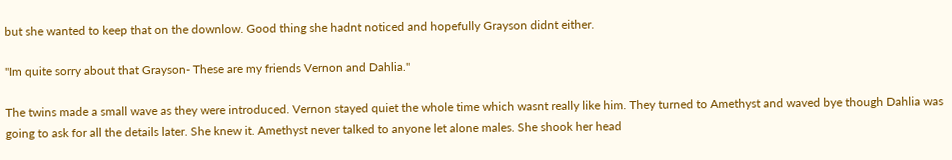but she wanted to keep that on the downlow. Good thing she hadnt noticed and hopefully Grayson didnt either.

"Im quite sorry about that Grayson- These are my friends Vernon and Dahlia."

The twins made a small wave as they were introduced. Vernon stayed quiet the whole time which wasnt really like him. They turned to Amethyst and waved bye though Dahlia was going to ask for all the details later. She knew it. Amethyst never talked to anyone let alone males. She shook her head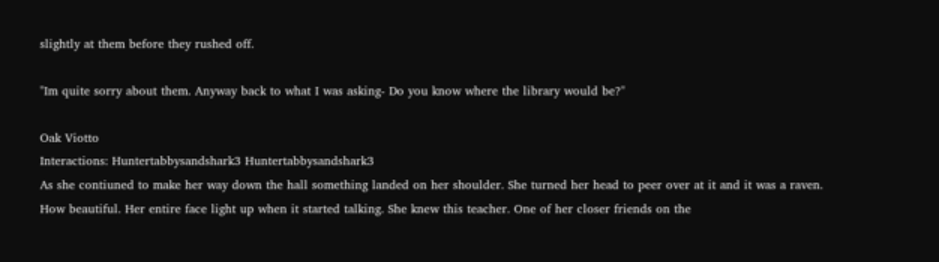slightly at them before they rushed off.

"Im quite sorry about them. Anyway back to what I was asking- Do you know where the library would be?"

Oak Viotto
Interactions: Huntertabbysandshark3 Huntertabbysandshark3
As she contiuned to make her way down the hall something landed on her shoulder. She turned her head to peer over at it and it was a raven. How beautiful. Her entire face light up when it started talking. She knew this teacher. One of her closer friends on the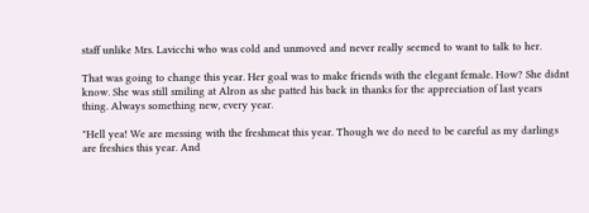staff unlike Mrs. Lavicchi who was cold and unmoved and never really seemed to want to talk to her.

That was going to change this year. Her goal was to make friends with the elegant female. How? She didnt know. She was still smiling at Alron as she patted his back in thanks for the appreciation of last years thing. Always something new, every year.

"Hell yea! We are messing with the freshmeat this year. Though we do need to be careful as my darlings are freshies this year. And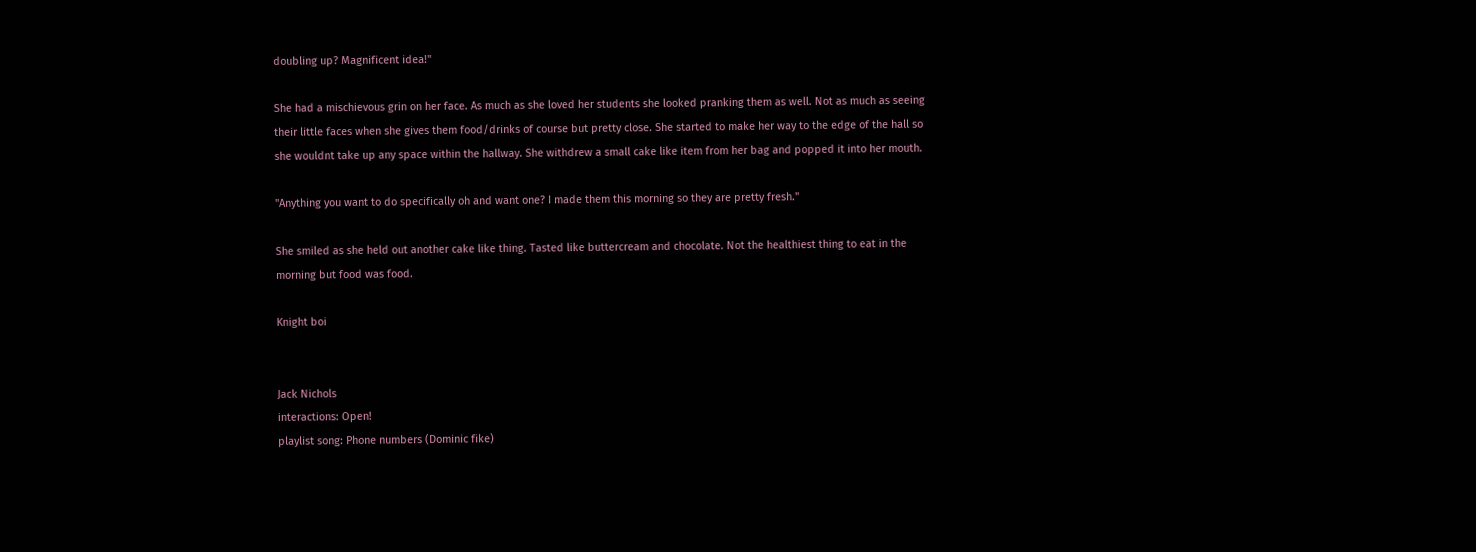doubling up? Magnificent idea!"

She had a mischievous grin on her face. As much as she loved her students she looked pranking them as well. Not as much as seeing their little faces when she gives them food/drinks of course but pretty close. She started to make her way to the edge of the hall so she wouldnt take up any space within the hallway. She withdrew a small cake like item from her bag and popped it into her mouth.

"Anything you want to do specifically oh and want one? I made them this morning so they are pretty fresh."

She smiled as she held out another cake like thing. Tasted like buttercream and chocolate. Not the healthiest thing to eat in the morning but food was food.

Knight boi


Jack Nichols
interactions: Open!
playlist song: Phone numbers (Dominic fike)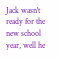Jack wasn't ready for the new school year, well he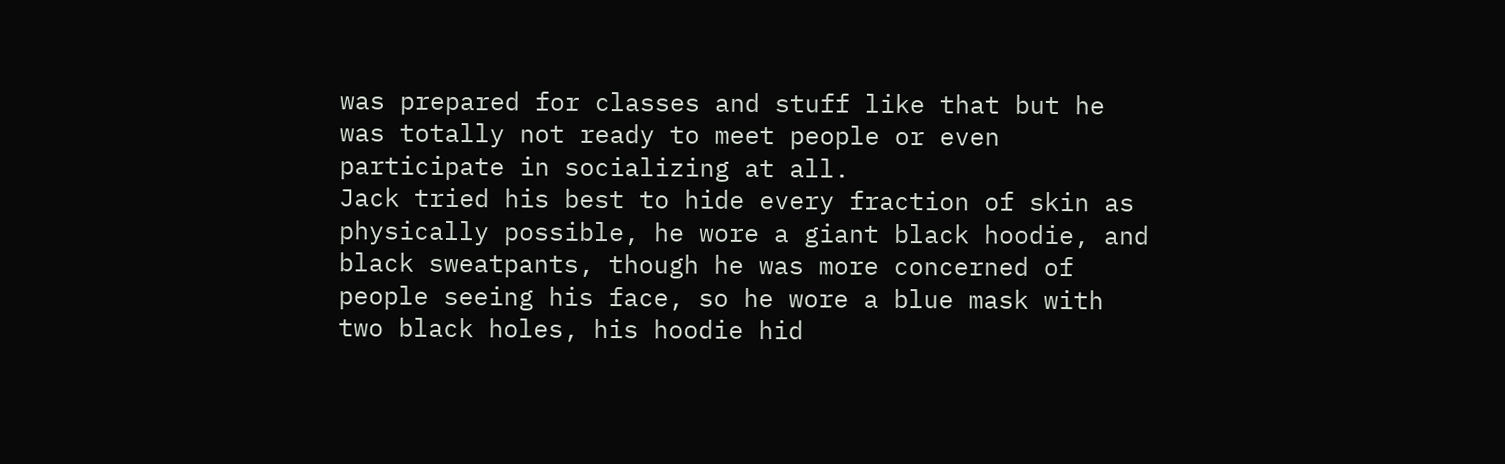was prepared for classes and stuff like that but he was totally not ready to meet people or even participate in socializing at all.
Jack tried his best to hide every fraction of skin as physically possible, he wore a giant black hoodie, and black sweatpants, though he was more concerned of people seeing his face, so he wore a blue mask with two black holes, his hoodie hid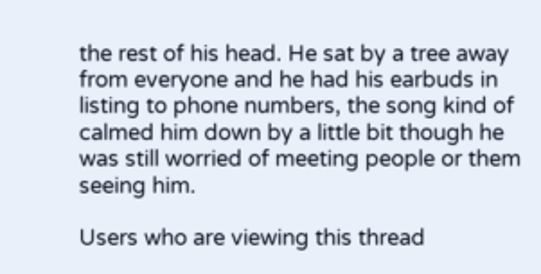the rest of his head. He sat by a tree away from everyone and he had his earbuds in listing to phone numbers, the song kind of calmed him down by a little bit though he was still worried of meeting people or them seeing him.

Users who are viewing this thread